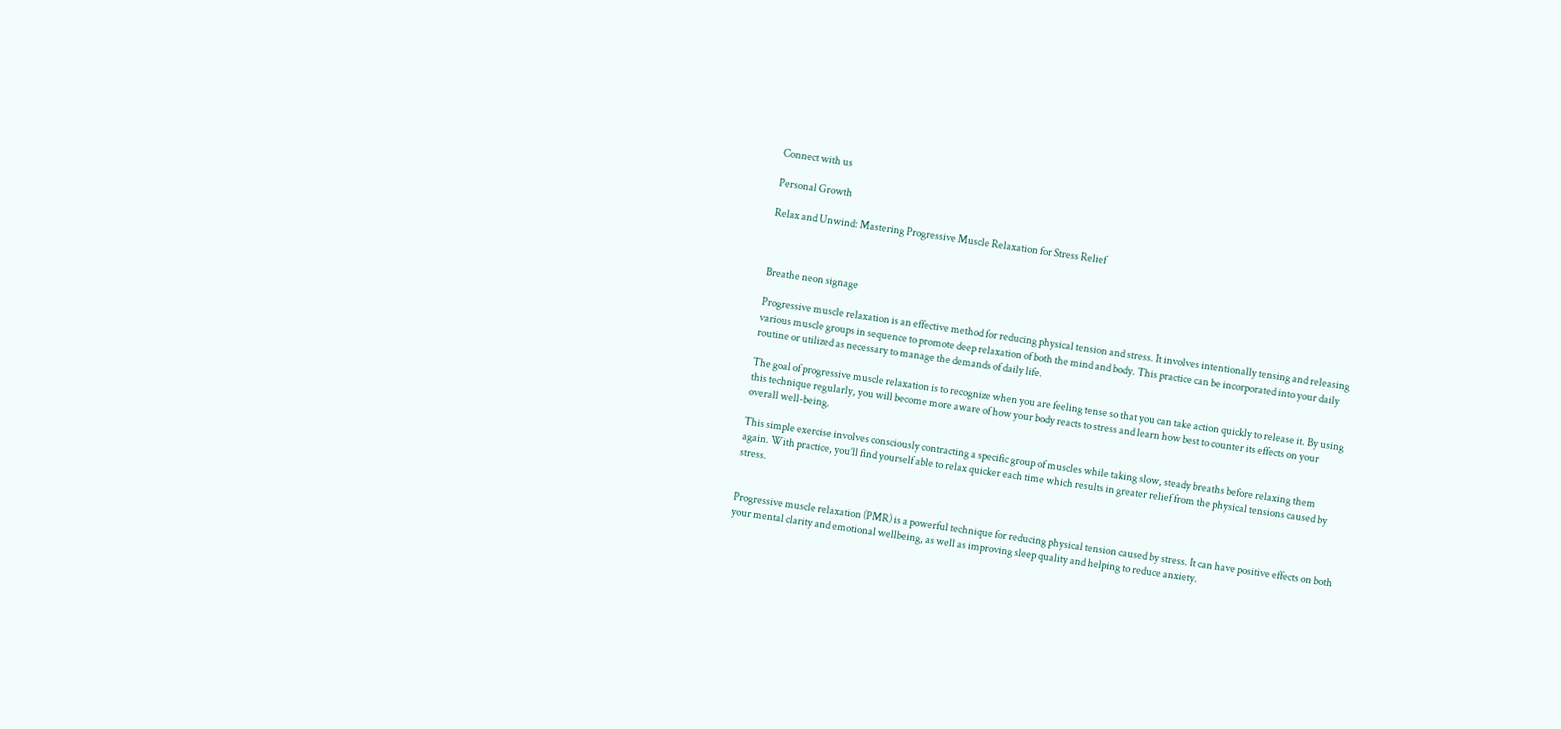Connect with us

Personal Growth

Relax and Unwind: Mastering Progressive Muscle Relaxation for Stress Relief



Breathe neon signage

Progressive muscle relaxation is an effective method for reducing physical tension and stress. It involves intentionally tensing and releasing various muscle groups in sequence to promote deep relaxation of both the mind and body. This practice can be incorporated into your daily routine or utilized as necessary to manage the demands of daily life.

The goal of progressive muscle relaxation is to recognize when you are feeling tense so that you can take action quickly to release it. By using this technique regularly, you will become more aware of how your body reacts to stress and learn how best to counter its effects on your overall well-being.

This simple exercise involves consciously contracting a specific group of muscles while taking slow, steady breaths before relaxing them again. With practice, you’ll find yourself able to relax quicker each time which results in greater relief from the physical tensions caused by stress.


Progressive muscle relaxation (PMR) is a powerful technique for reducing physical tension caused by stress. It can have positive effects on both your mental clarity and emotional wellbeing, as well as improving sleep quality and helping to reduce anxiety.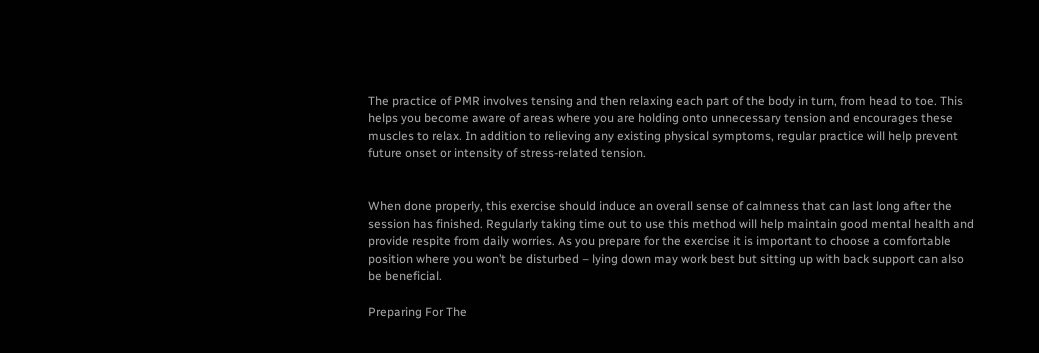The practice of PMR involves tensing and then relaxing each part of the body in turn, from head to toe. This helps you become aware of areas where you are holding onto unnecessary tension and encourages these muscles to relax. In addition to relieving any existing physical symptoms, regular practice will help prevent future onset or intensity of stress-related tension.


When done properly, this exercise should induce an overall sense of calmness that can last long after the session has finished. Regularly taking time out to use this method will help maintain good mental health and provide respite from daily worries. As you prepare for the exercise it is important to choose a comfortable position where you won’t be disturbed – lying down may work best but sitting up with back support can also be beneficial.

Preparing For The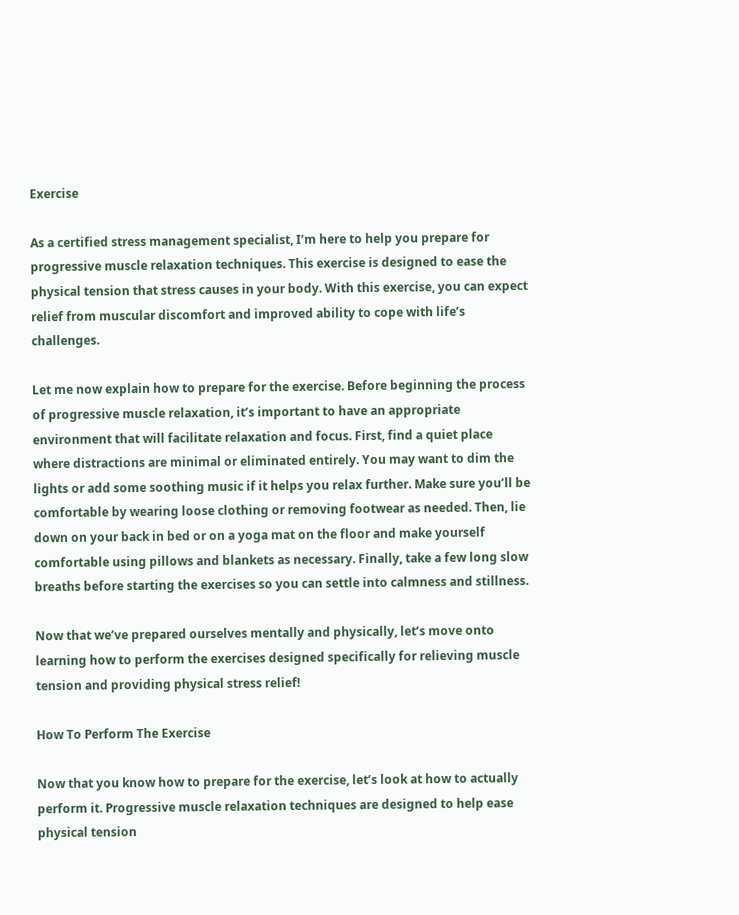Exercise

As a certified stress management specialist, I’m here to help you prepare for progressive muscle relaxation techniques. This exercise is designed to ease the physical tension that stress causes in your body. With this exercise, you can expect relief from muscular discomfort and improved ability to cope with life’s challenges.

Let me now explain how to prepare for the exercise. Before beginning the process of progressive muscle relaxation, it’s important to have an appropriate environment that will facilitate relaxation and focus. First, find a quiet place where distractions are minimal or eliminated entirely. You may want to dim the lights or add some soothing music if it helps you relax further. Make sure you’ll be comfortable by wearing loose clothing or removing footwear as needed. Then, lie down on your back in bed or on a yoga mat on the floor and make yourself comfortable using pillows and blankets as necessary. Finally, take a few long slow breaths before starting the exercises so you can settle into calmness and stillness.

Now that we’ve prepared ourselves mentally and physically, let’s move onto learning how to perform the exercises designed specifically for relieving muscle tension and providing physical stress relief!

How To Perform The Exercise

Now that you know how to prepare for the exercise, let’s look at how to actually perform it. Progressive muscle relaxation techniques are designed to help ease physical tension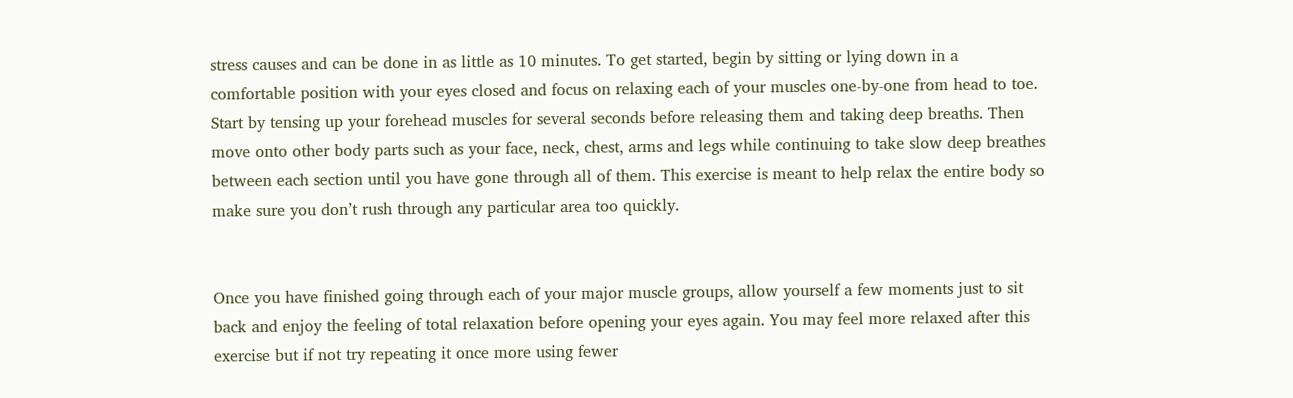stress causes and can be done in as little as 10 minutes. To get started, begin by sitting or lying down in a comfortable position with your eyes closed and focus on relaxing each of your muscles one-by-one from head to toe. Start by tensing up your forehead muscles for several seconds before releasing them and taking deep breaths. Then move onto other body parts such as your face, neck, chest, arms and legs while continuing to take slow deep breathes between each section until you have gone through all of them. This exercise is meant to help relax the entire body so make sure you don’t rush through any particular area too quickly.


Once you have finished going through each of your major muscle groups, allow yourself a few moments just to sit back and enjoy the feeling of total relaxation before opening your eyes again. You may feel more relaxed after this exercise but if not try repeating it once more using fewer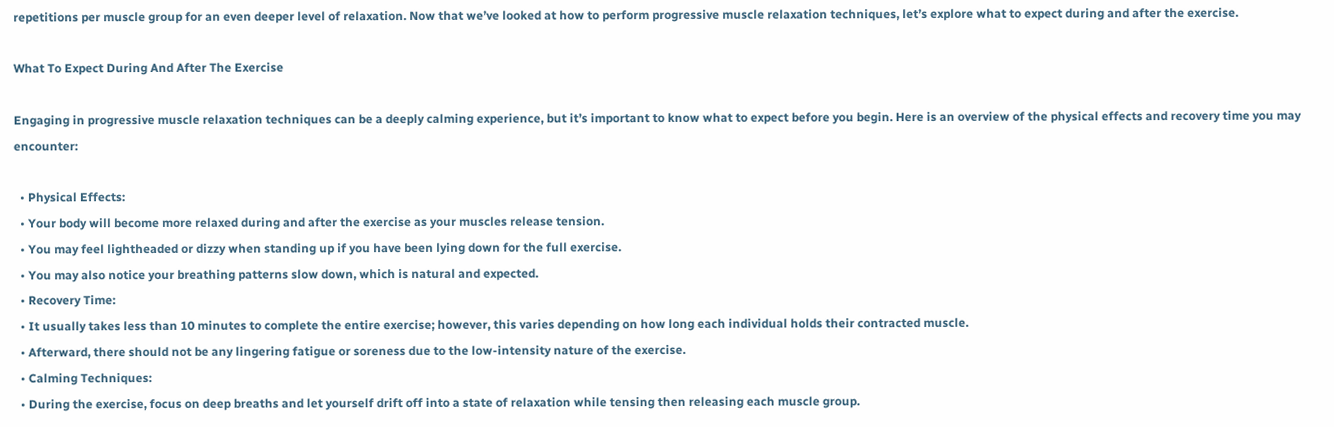repetitions per muscle group for an even deeper level of relaxation. Now that we’ve looked at how to perform progressive muscle relaxation techniques, let’s explore what to expect during and after the exercise.

What To Expect During And After The Exercise

Engaging in progressive muscle relaxation techniques can be a deeply calming experience, but it’s important to know what to expect before you begin. Here is an overview of the physical effects and recovery time you may encounter:

  • Physical Effects:
  • Your body will become more relaxed during and after the exercise as your muscles release tension.
  • You may feel lightheaded or dizzy when standing up if you have been lying down for the full exercise.
  • You may also notice your breathing patterns slow down, which is natural and expected.
  • Recovery Time:
  • It usually takes less than 10 minutes to complete the entire exercise; however, this varies depending on how long each individual holds their contracted muscle.
  • Afterward, there should not be any lingering fatigue or soreness due to the low-intensity nature of the exercise.
  • Calming Techniques:
  • During the exercise, focus on deep breaths and let yourself drift off into a state of relaxation while tensing then releasing each muscle group.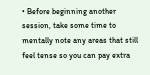• Before beginning another session, take some time to mentally note any areas that still feel tense so you can pay extra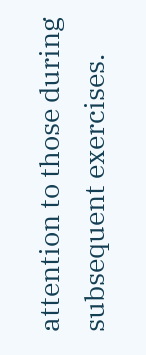attention to those during subsequent exercises.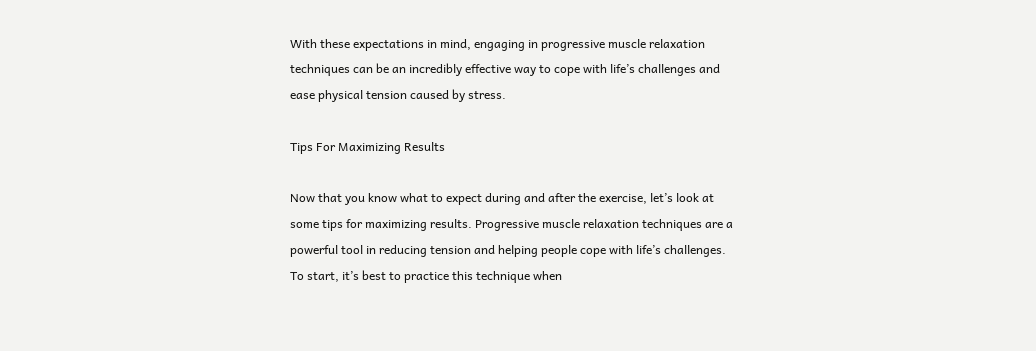With these expectations in mind, engaging in progressive muscle relaxation techniques can be an incredibly effective way to cope with life’s challenges and ease physical tension caused by stress.

Tips For Maximizing Results

Now that you know what to expect during and after the exercise, let’s look at some tips for maximizing results. Progressive muscle relaxation techniques are a powerful tool in reducing tension and helping people cope with life’s challenges. To start, it’s best to practice this technique when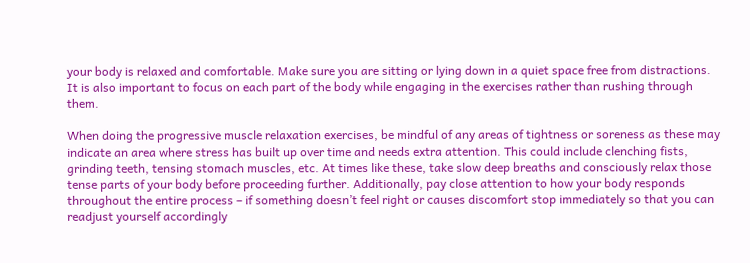your body is relaxed and comfortable. Make sure you are sitting or lying down in a quiet space free from distractions. It is also important to focus on each part of the body while engaging in the exercises rather than rushing through them.

When doing the progressive muscle relaxation exercises, be mindful of any areas of tightness or soreness as these may indicate an area where stress has built up over time and needs extra attention. This could include clenching fists, grinding teeth, tensing stomach muscles, etc. At times like these, take slow deep breaths and consciously relax those tense parts of your body before proceeding further. Additionally, pay close attention to how your body responds throughout the entire process – if something doesn’t feel right or causes discomfort stop immediately so that you can readjust yourself accordingly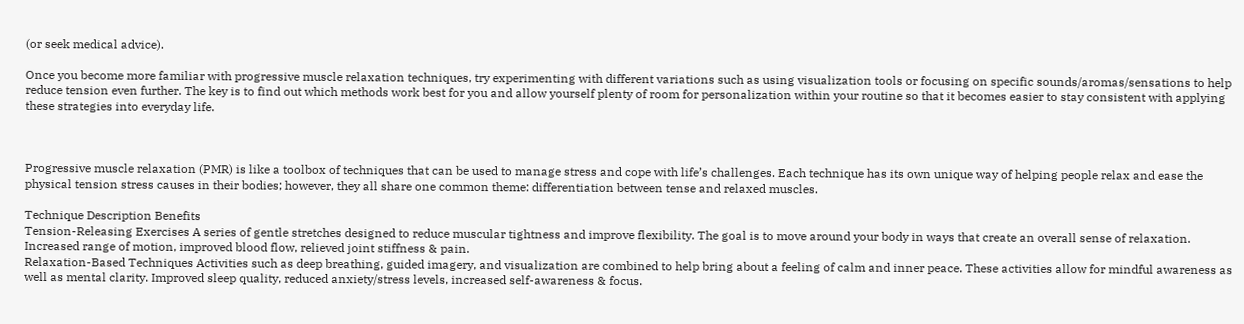(or seek medical advice).

Once you become more familiar with progressive muscle relaxation techniques, try experimenting with different variations such as using visualization tools or focusing on specific sounds/aromas/sensations to help reduce tension even further. The key is to find out which methods work best for you and allow yourself plenty of room for personalization within your routine so that it becomes easier to stay consistent with applying these strategies into everyday life.



Progressive muscle relaxation (PMR) is like a toolbox of techniques that can be used to manage stress and cope with life’s challenges. Each technique has its own unique way of helping people relax and ease the physical tension stress causes in their bodies; however, they all share one common theme: differentiation between tense and relaxed muscles.

Technique Description Benefits
Tension-Releasing Exercises A series of gentle stretches designed to reduce muscular tightness and improve flexibility. The goal is to move around your body in ways that create an overall sense of relaxation. Increased range of motion, improved blood flow, relieved joint stiffness & pain.
Relaxation-Based Techniques Activities such as deep breathing, guided imagery, and visualization are combined to help bring about a feeling of calm and inner peace. These activities allow for mindful awareness as well as mental clarity. Improved sleep quality, reduced anxiety/stress levels, increased self-awareness & focus.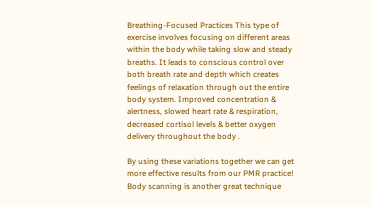Breathing-Focused Practices This type of exercise involves focusing on different areas within the body while taking slow and steady breaths. It leads to conscious control over both breath rate and depth which creates feelings of relaxation through out the entire body system. Improved concentration & alertness, slowed heart rate & respiration, decreased cortisol levels & better oxygen delivery throughout the body .

By using these variations together we can get more effective results from our PMR practice! Body scanning is another great technique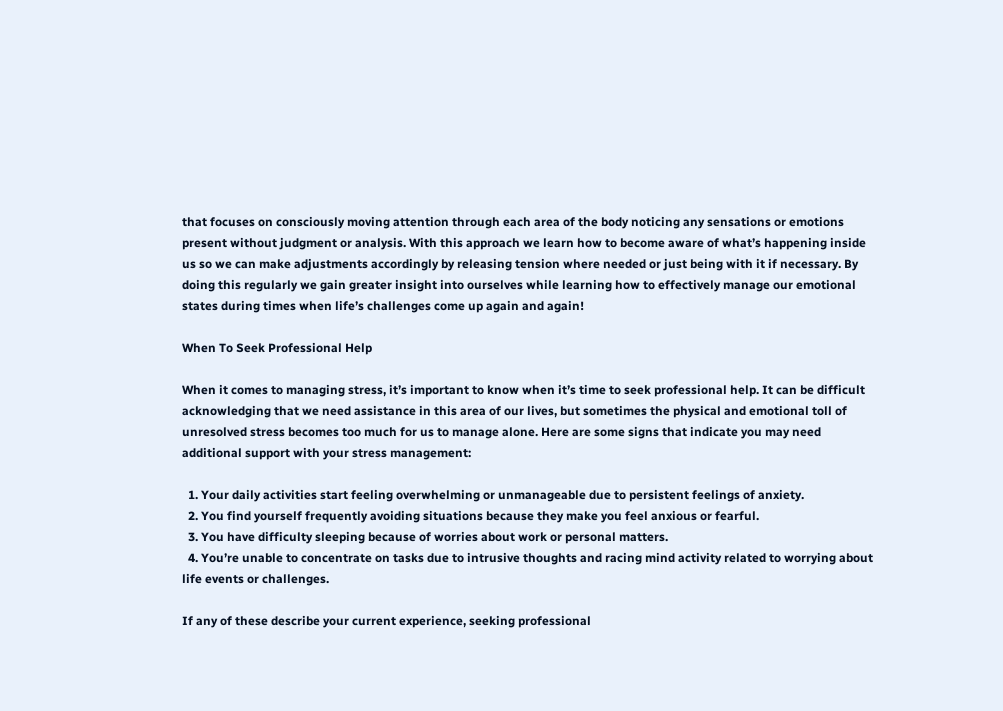that focuses on consciously moving attention through each area of the body noticing any sensations or emotions present without judgment or analysis. With this approach we learn how to become aware of what’s happening inside us so we can make adjustments accordingly by releasing tension where needed or just being with it if necessary. By doing this regularly we gain greater insight into ourselves while learning how to effectively manage our emotional states during times when life’s challenges come up again and again!

When To Seek Professional Help

When it comes to managing stress, it’s important to know when it’s time to seek professional help. It can be difficult acknowledging that we need assistance in this area of our lives, but sometimes the physical and emotional toll of unresolved stress becomes too much for us to manage alone. Here are some signs that indicate you may need additional support with your stress management:

  1. Your daily activities start feeling overwhelming or unmanageable due to persistent feelings of anxiety.
  2. You find yourself frequently avoiding situations because they make you feel anxious or fearful.
  3. You have difficulty sleeping because of worries about work or personal matters.
  4. You’re unable to concentrate on tasks due to intrusive thoughts and racing mind activity related to worrying about life events or challenges.

If any of these describe your current experience, seeking professional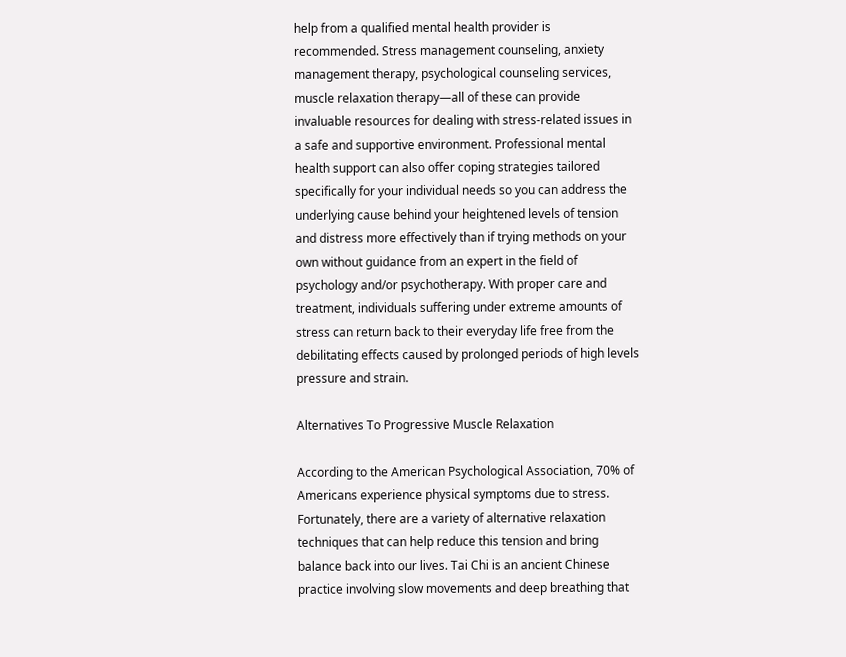help from a qualified mental health provider is recommended. Stress management counseling, anxiety management therapy, psychological counseling services, muscle relaxation therapy—all of these can provide invaluable resources for dealing with stress-related issues in a safe and supportive environment. Professional mental health support can also offer coping strategies tailored specifically for your individual needs so you can address the underlying cause behind your heightened levels of tension and distress more effectively than if trying methods on your own without guidance from an expert in the field of psychology and/or psychotherapy. With proper care and treatment, individuals suffering under extreme amounts of stress can return back to their everyday life free from the debilitating effects caused by prolonged periods of high levels pressure and strain.

Alternatives To Progressive Muscle Relaxation

According to the American Psychological Association, 70% of Americans experience physical symptoms due to stress. Fortunately, there are a variety of alternative relaxation techniques that can help reduce this tension and bring balance back into our lives. Tai Chi is an ancient Chinese practice involving slow movements and deep breathing that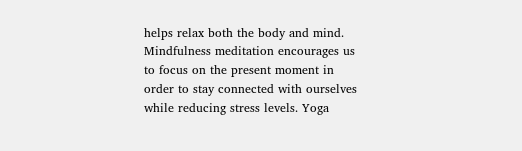helps relax both the body and mind. Mindfulness meditation encourages us to focus on the present moment in order to stay connected with ourselves while reducing stress levels. Yoga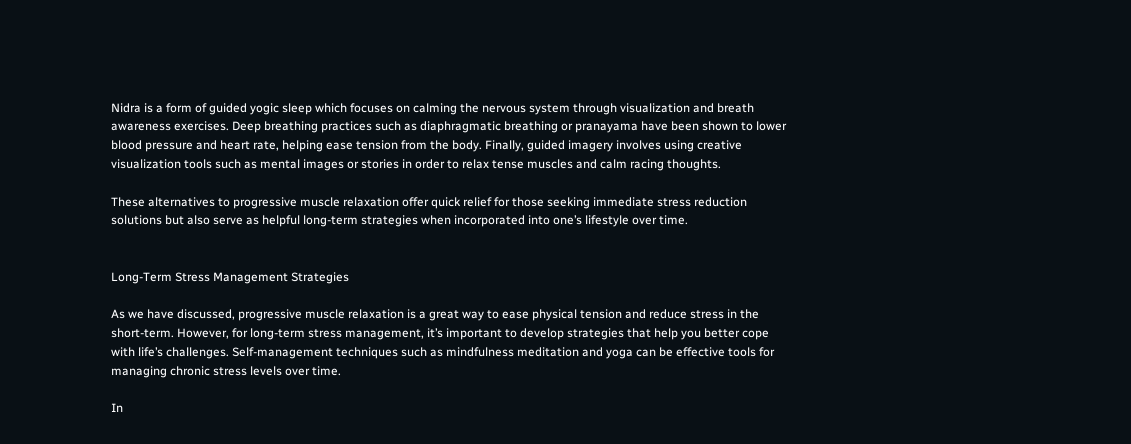Nidra is a form of guided yogic sleep which focuses on calming the nervous system through visualization and breath awareness exercises. Deep breathing practices such as diaphragmatic breathing or pranayama have been shown to lower blood pressure and heart rate, helping ease tension from the body. Finally, guided imagery involves using creative visualization tools such as mental images or stories in order to relax tense muscles and calm racing thoughts.

These alternatives to progressive muscle relaxation offer quick relief for those seeking immediate stress reduction solutions but also serve as helpful long-term strategies when incorporated into one’s lifestyle over time.


Long-Term Stress Management Strategies

As we have discussed, progressive muscle relaxation is a great way to ease physical tension and reduce stress in the short-term. However, for long-term stress management, it’s important to develop strategies that help you better cope with life’s challenges. Self-management techniques such as mindfulness meditation and yoga can be effective tools for managing chronic stress levels over time.

In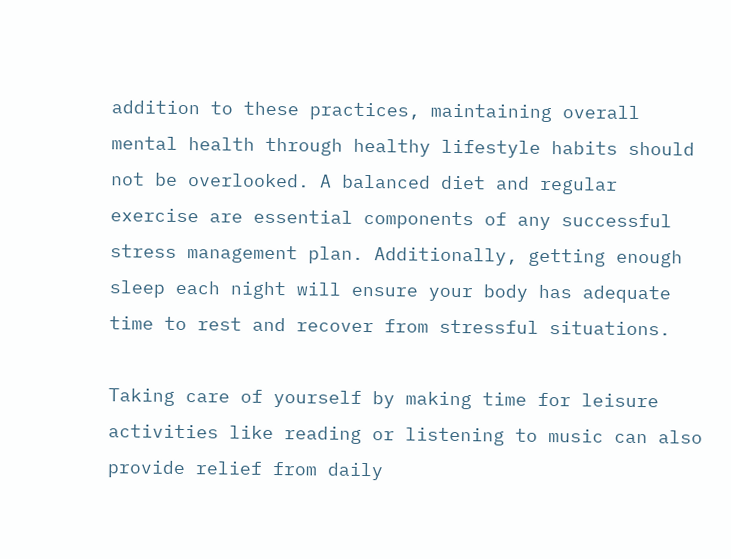addition to these practices, maintaining overall mental health through healthy lifestyle habits should not be overlooked. A balanced diet and regular exercise are essential components of any successful stress management plan. Additionally, getting enough sleep each night will ensure your body has adequate time to rest and recover from stressful situations.

Taking care of yourself by making time for leisure activities like reading or listening to music can also provide relief from daily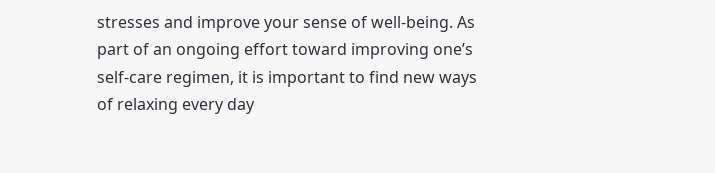stresses and improve your sense of well-being. As part of an ongoing effort toward improving one’s self-care regimen, it is important to find new ways of relaxing every day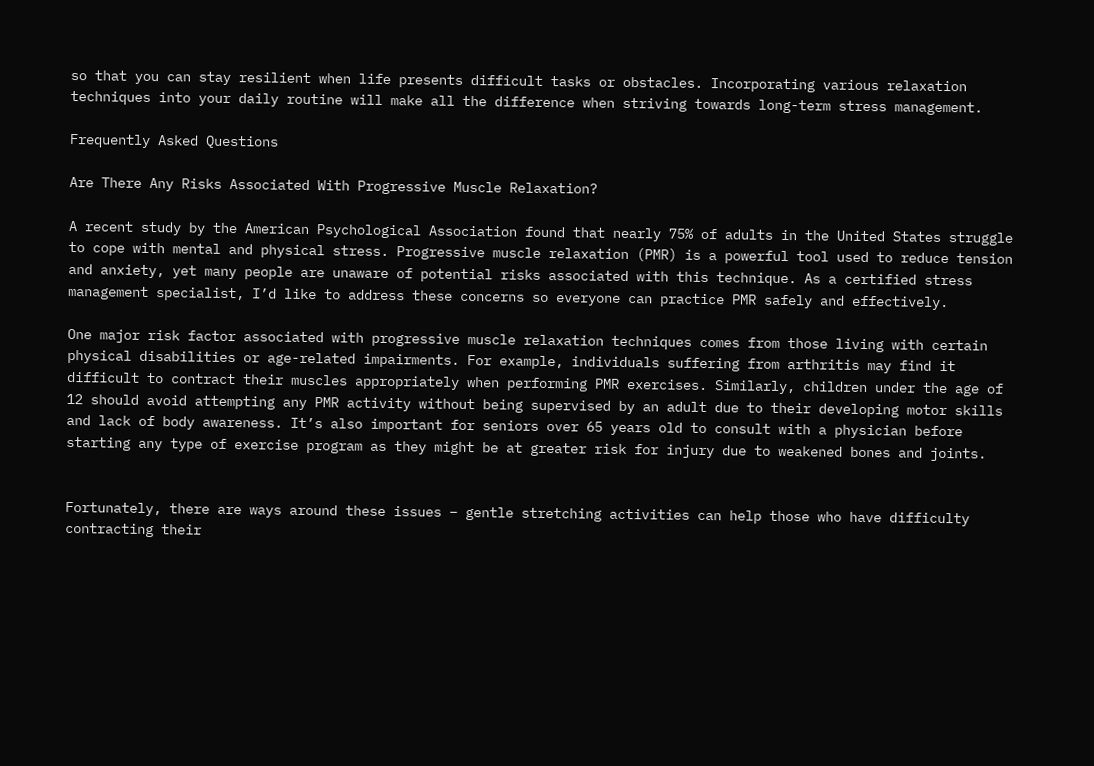so that you can stay resilient when life presents difficult tasks or obstacles. Incorporating various relaxation techniques into your daily routine will make all the difference when striving towards long-term stress management.

Frequently Asked Questions

Are There Any Risks Associated With Progressive Muscle Relaxation?

A recent study by the American Psychological Association found that nearly 75% of adults in the United States struggle to cope with mental and physical stress. Progressive muscle relaxation (PMR) is a powerful tool used to reduce tension and anxiety, yet many people are unaware of potential risks associated with this technique. As a certified stress management specialist, I’d like to address these concerns so everyone can practice PMR safely and effectively.

One major risk factor associated with progressive muscle relaxation techniques comes from those living with certain physical disabilities or age-related impairments. For example, individuals suffering from arthritis may find it difficult to contract their muscles appropriately when performing PMR exercises. Similarly, children under the age of 12 should avoid attempting any PMR activity without being supervised by an adult due to their developing motor skills and lack of body awareness. It’s also important for seniors over 65 years old to consult with a physician before starting any type of exercise program as they might be at greater risk for injury due to weakened bones and joints.


Fortunately, there are ways around these issues – gentle stretching activities can help those who have difficulty contracting their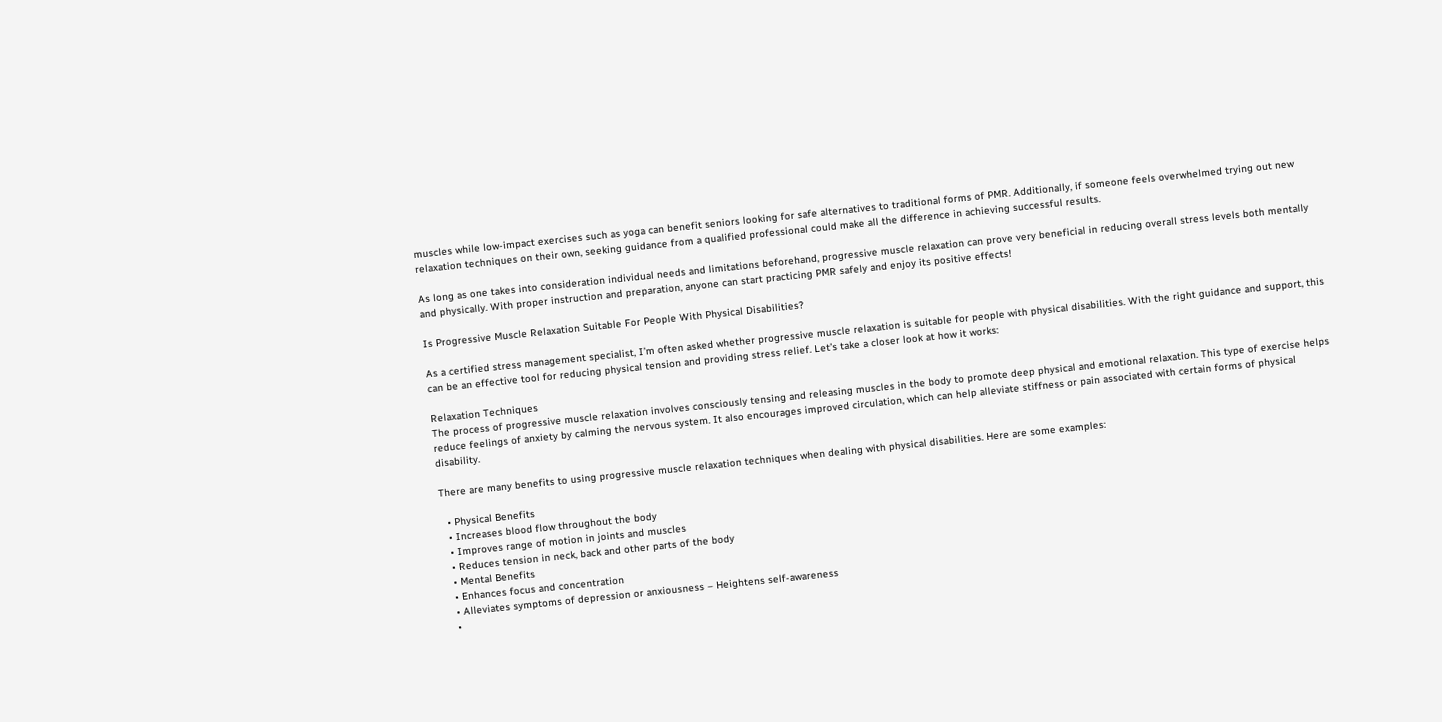muscles while low-impact exercises such as yoga can benefit seniors looking for safe alternatives to traditional forms of PMR. Additionally, if someone feels overwhelmed trying out new relaxation techniques on their own, seeking guidance from a qualified professional could make all the difference in achieving successful results.

As long as one takes into consideration individual needs and limitations beforehand, progressive muscle relaxation can prove very beneficial in reducing overall stress levels both mentally and physically. With proper instruction and preparation, anyone can start practicing PMR safely and enjoy its positive effects!

Is Progressive Muscle Relaxation Suitable For People With Physical Disabilities?

As a certified stress management specialist, I’m often asked whether progressive muscle relaxation is suitable for people with physical disabilities. With the right guidance and support, this can be an effective tool for reducing physical tension and providing stress relief. Let’s take a closer look at how it works:

Relaxation Techniques
The process of progressive muscle relaxation involves consciously tensing and releasing muscles in the body to promote deep physical and emotional relaxation. This type of exercise helps reduce feelings of anxiety by calming the nervous system. It also encourages improved circulation, which can help alleviate stiffness or pain associated with certain forms of physical disability.

There are many benefits to using progressive muscle relaxation techniques when dealing with physical disabilities. Here are some examples:

  • Physical Benefits
  • Increases blood flow throughout the body
  • Improves range of motion in joints and muscles
  • Reduces tension in neck, back and other parts of the body
  • Mental Benefits
  • Enhances focus and concentration
  • Alleviates symptoms of depression or anxiousness – Heightens self-awareness
  •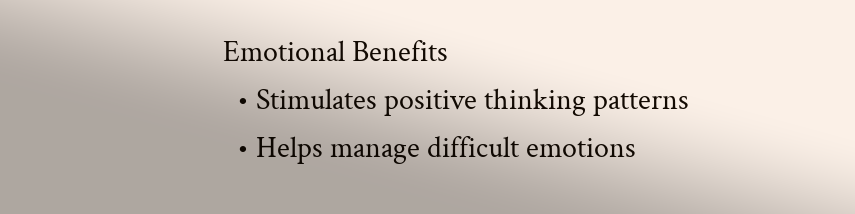Emotional Benefits
  • Stimulates positive thinking patterns
  • Helps manage difficult emotions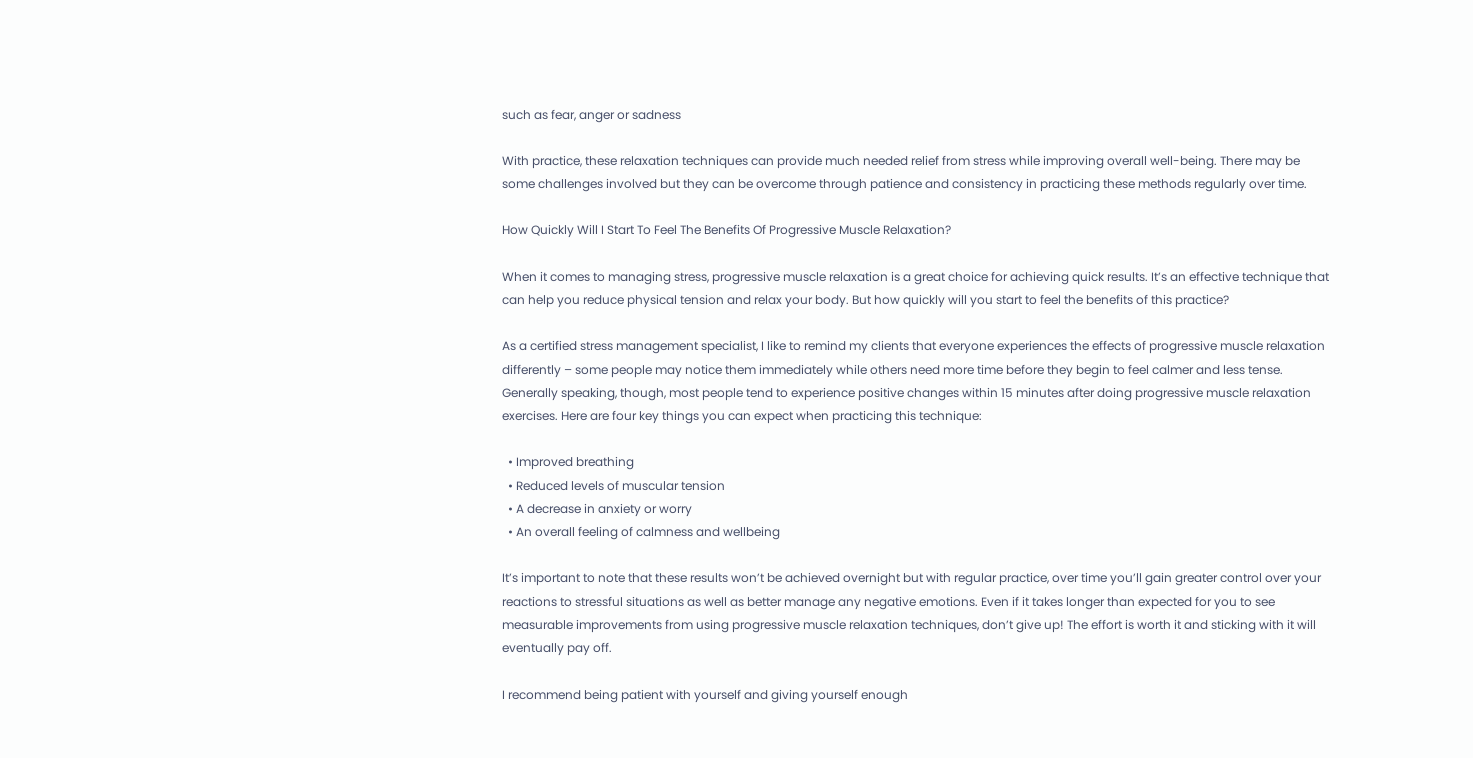such as fear, anger or sadness

With practice, these relaxation techniques can provide much needed relief from stress while improving overall well-being. There may be some challenges involved but they can be overcome through patience and consistency in practicing these methods regularly over time.

How Quickly Will I Start To Feel The Benefits Of Progressive Muscle Relaxation?

When it comes to managing stress, progressive muscle relaxation is a great choice for achieving quick results. It’s an effective technique that can help you reduce physical tension and relax your body. But how quickly will you start to feel the benefits of this practice?

As a certified stress management specialist, I like to remind my clients that everyone experiences the effects of progressive muscle relaxation differently – some people may notice them immediately while others need more time before they begin to feel calmer and less tense. Generally speaking, though, most people tend to experience positive changes within 15 minutes after doing progressive muscle relaxation exercises. Here are four key things you can expect when practicing this technique:

  • Improved breathing
  • Reduced levels of muscular tension
  • A decrease in anxiety or worry
  • An overall feeling of calmness and wellbeing

It’s important to note that these results won’t be achieved overnight but with regular practice, over time you’ll gain greater control over your reactions to stressful situations as well as better manage any negative emotions. Even if it takes longer than expected for you to see measurable improvements from using progressive muscle relaxation techniques, don’t give up! The effort is worth it and sticking with it will eventually pay off.

I recommend being patient with yourself and giving yourself enough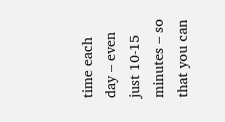time each day – even just 10-15 minutes – so that you can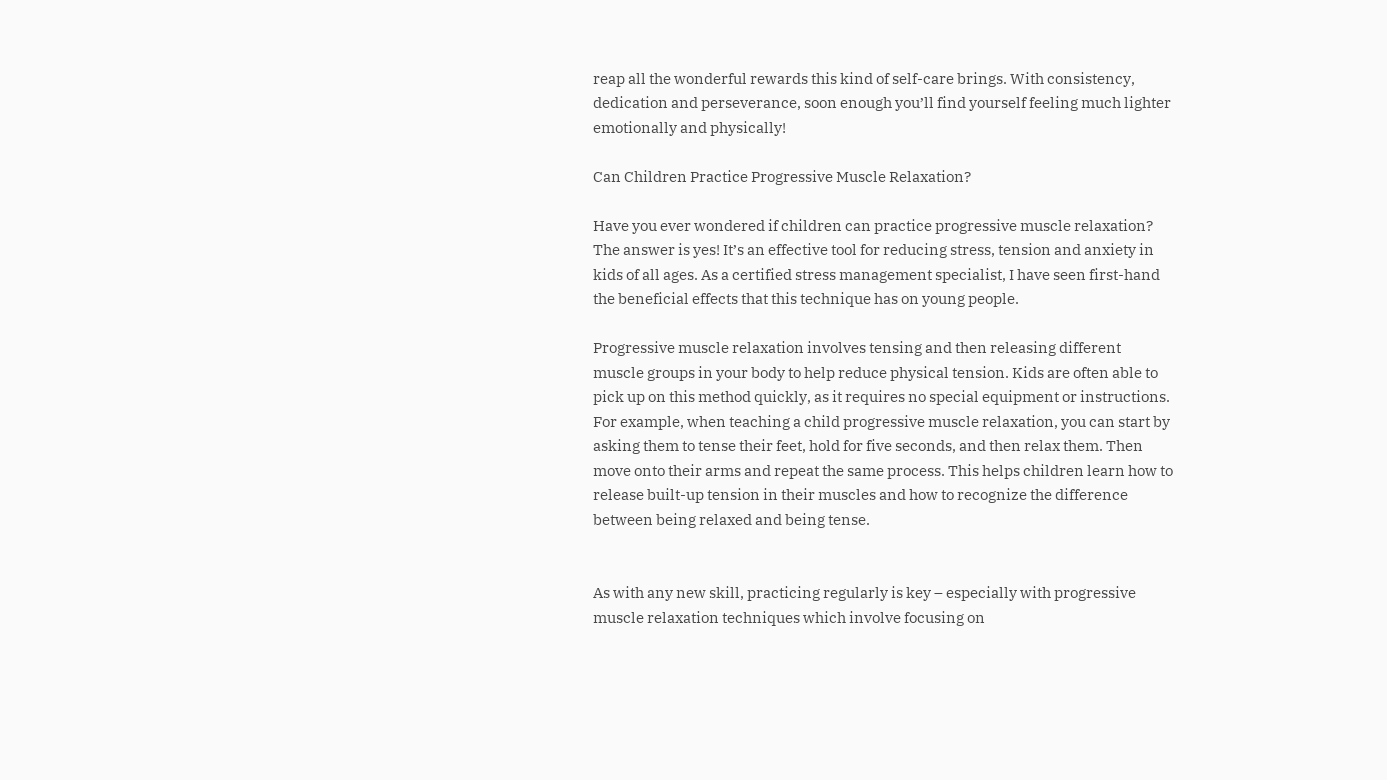reap all the wonderful rewards this kind of self-care brings. With consistency, dedication and perseverance, soon enough you’ll find yourself feeling much lighter emotionally and physically!

Can Children Practice Progressive Muscle Relaxation?

Have you ever wondered if children can practice progressive muscle relaxation? The answer is yes! It’s an effective tool for reducing stress, tension and anxiety in kids of all ages. As a certified stress management specialist, I have seen first-hand the beneficial effects that this technique has on young people.

Progressive muscle relaxation involves tensing and then releasing different muscle groups in your body to help reduce physical tension. Kids are often able to pick up on this method quickly, as it requires no special equipment or instructions. For example, when teaching a child progressive muscle relaxation, you can start by asking them to tense their feet, hold for five seconds, and then relax them. Then move onto their arms and repeat the same process. This helps children learn how to release built-up tension in their muscles and how to recognize the difference between being relaxed and being tense.


As with any new skill, practicing regularly is key – especially with progressive muscle relaxation techniques which involve focusing on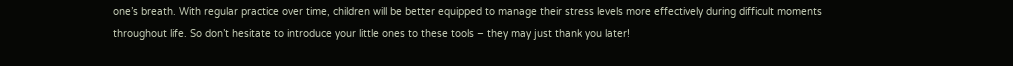one’s breath. With regular practice over time, children will be better equipped to manage their stress levels more effectively during difficult moments throughout life. So don’t hesitate to introduce your little ones to these tools – they may just thank you later!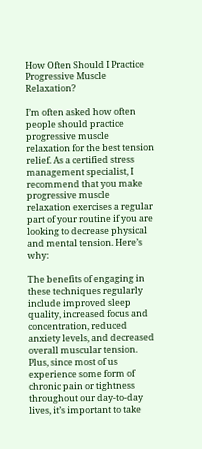How Often Should I Practice Progressive Muscle Relaxation?

I’m often asked how often people should practice progressive muscle relaxation for the best tension relief. As a certified stress management specialist, I recommend that you make progressive muscle relaxation exercises a regular part of your routine if you are looking to decrease physical and mental tension. Here’s why:

The benefits of engaging in these techniques regularly include improved sleep quality, increased focus and concentration, reduced anxiety levels, and decreased overall muscular tension. Plus, since most of us experience some form of chronic pain or tightness throughout our day-to-day lives, it’s important to take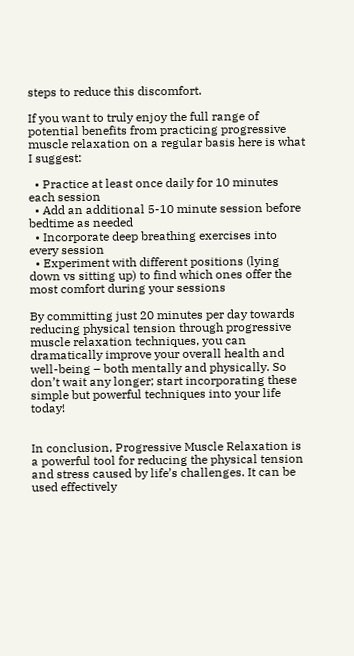steps to reduce this discomfort.

If you want to truly enjoy the full range of potential benefits from practicing progressive muscle relaxation on a regular basis here is what I suggest:

  • Practice at least once daily for 10 minutes each session
  • Add an additional 5-10 minute session before bedtime as needed
  • Incorporate deep breathing exercises into every session
  • Experiment with different positions (lying down vs sitting up) to find which ones offer the most comfort during your sessions

By committing just 20 minutes per day towards reducing physical tension through progressive muscle relaxation techniques, you can dramatically improve your overall health and well-being – both mentally and physically. So don’t wait any longer; start incorporating these simple but powerful techniques into your life today!


In conclusion, Progressive Muscle Relaxation is a powerful tool for reducing the physical tension and stress caused by life’s challenges. It can be used effectively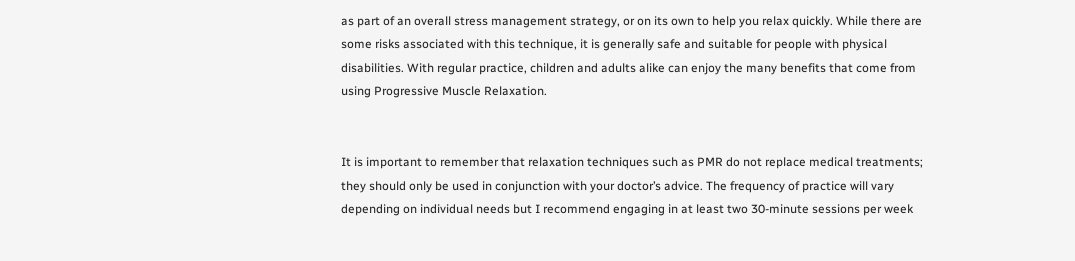as part of an overall stress management strategy, or on its own to help you relax quickly. While there are some risks associated with this technique, it is generally safe and suitable for people with physical disabilities. With regular practice, children and adults alike can enjoy the many benefits that come from using Progressive Muscle Relaxation.


It is important to remember that relaxation techniques such as PMR do not replace medical treatments; they should only be used in conjunction with your doctor’s advice. The frequency of practice will vary depending on individual needs but I recommend engaging in at least two 30-minute sessions per week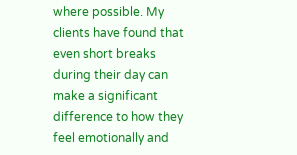where possible. My clients have found that even short breaks during their day can make a significant difference to how they feel emotionally and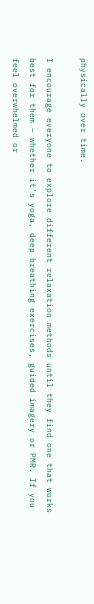physically over time.

I encourage everyone to explore different relaxation methods until they find one that works best for them – whether it’s yoga, deep breathing exercises, guided imagery or PMR. If you feel overwhelmed or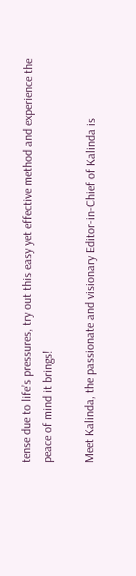tense due to life’s pressures, try out this easy yet effective method and experience the peace of mind it brings!

Meet Kalinda, the passionate and visionary Editor-in-Chief of Kalinda is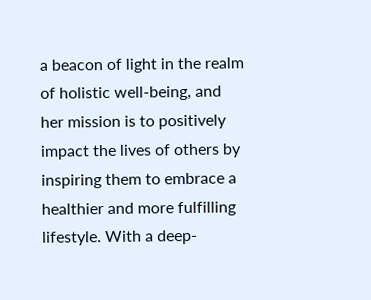a beacon of light in the realm of holistic well-being, and her mission is to positively impact the lives of others by inspiring them to embrace a healthier and more fulfilling lifestyle. With a deep-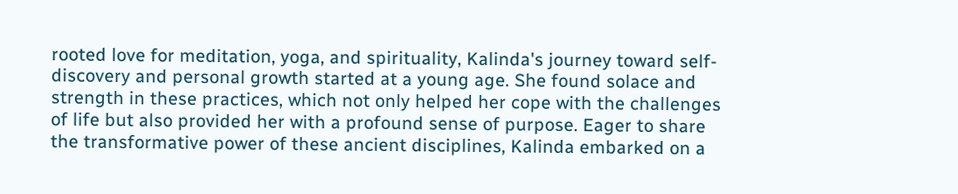rooted love for meditation, yoga, and spirituality, Kalinda's journey toward self-discovery and personal growth started at a young age. She found solace and strength in these practices, which not only helped her cope with the challenges of life but also provided her with a profound sense of purpose. Eager to share the transformative power of these ancient disciplines, Kalinda embarked on a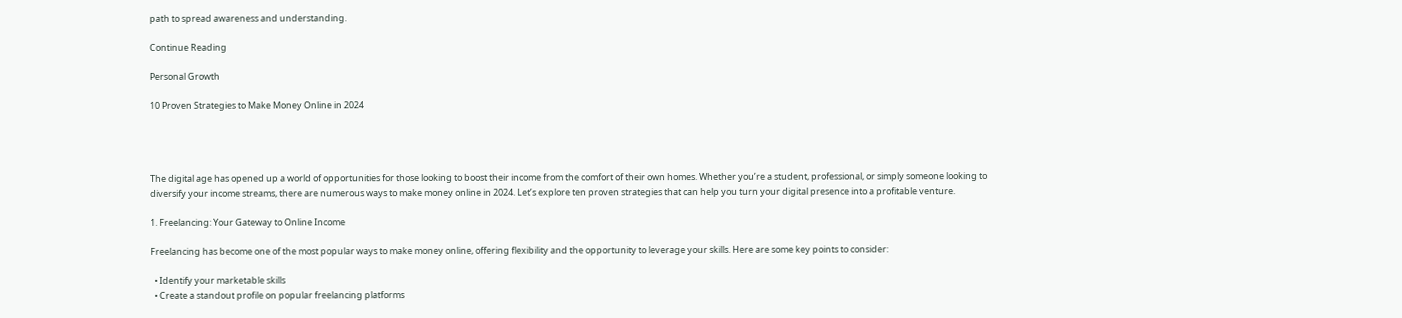path to spread awareness and understanding.

Continue Reading

Personal Growth

10 Proven Strategies to Make Money Online in 2024




The digital age has opened up a world of opportunities for those looking to boost their income from the comfort of their own homes. Whether you’re a student, professional, or simply someone looking to diversify your income streams, there are numerous ways to make money online in 2024. Let’s explore ten proven strategies that can help you turn your digital presence into a profitable venture.

1. Freelancing: Your Gateway to Online Income

Freelancing has become one of the most popular ways to make money online, offering flexibility and the opportunity to leverage your skills. Here are some key points to consider:

  • Identify your marketable skills
  • Create a standout profile on popular freelancing platforms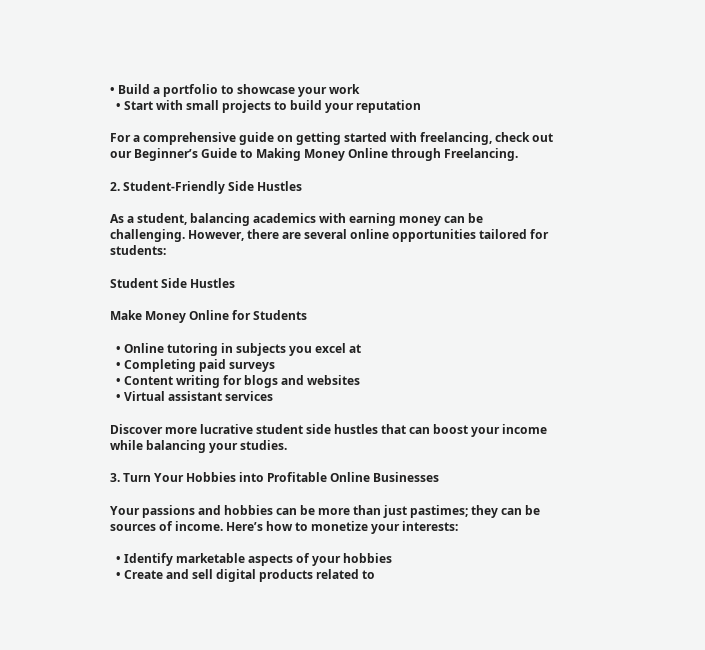• Build a portfolio to showcase your work
  • Start with small projects to build your reputation

For a comprehensive guide on getting started with freelancing, check out our Beginner’s Guide to Making Money Online through Freelancing.

2. Student-Friendly Side Hustles

As a student, balancing academics with earning money can be challenging. However, there are several online opportunities tailored for students:

Student Side Hustles

Make Money Online for Students

  • Online tutoring in subjects you excel at
  • Completing paid surveys
  • Content writing for blogs and websites
  • Virtual assistant services

Discover more lucrative student side hustles that can boost your income while balancing your studies.

3. Turn Your Hobbies into Profitable Online Businesses

Your passions and hobbies can be more than just pastimes; they can be sources of income. Here’s how to monetize your interests:

  • Identify marketable aspects of your hobbies
  • Create and sell digital products related to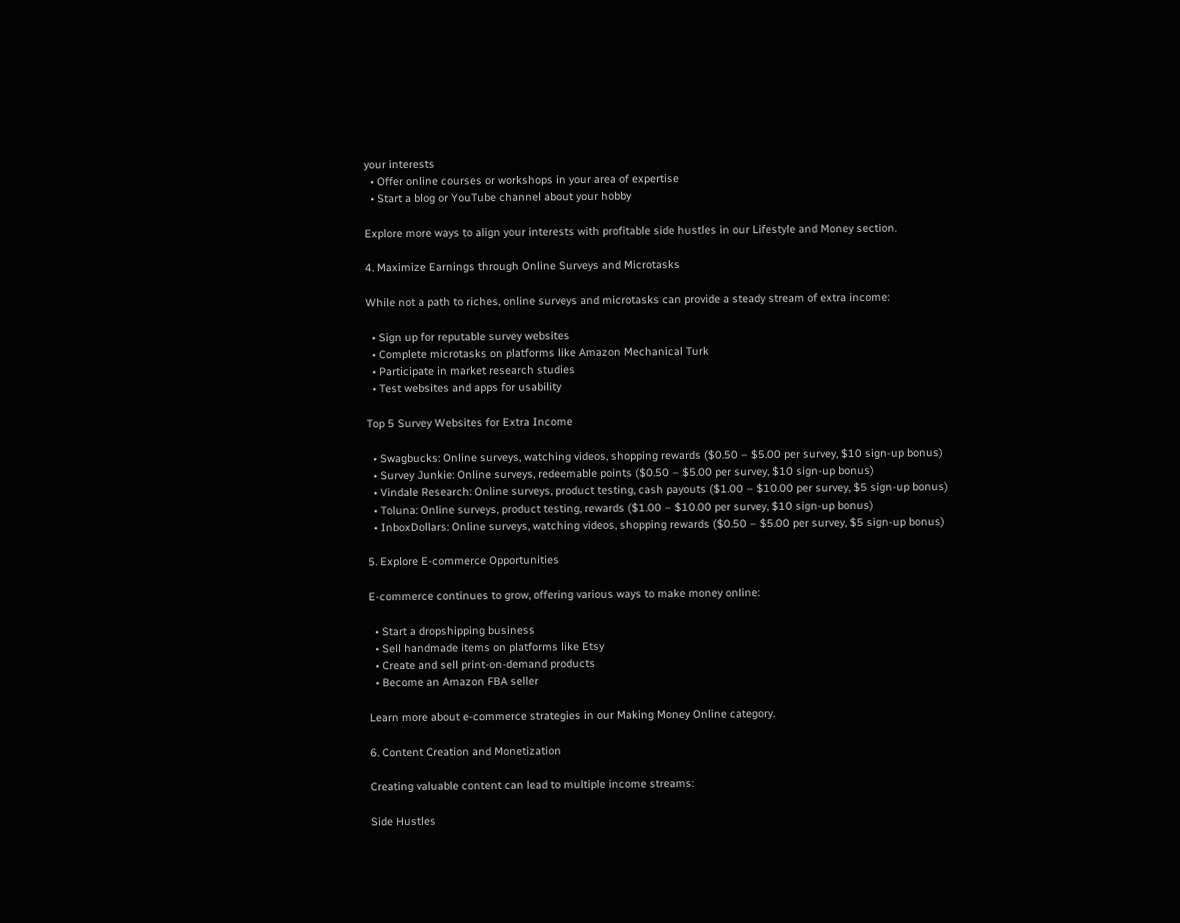your interests
  • Offer online courses or workshops in your area of expertise
  • Start a blog or YouTube channel about your hobby

Explore more ways to align your interests with profitable side hustles in our Lifestyle and Money section.

4. Maximize Earnings through Online Surveys and Microtasks

While not a path to riches, online surveys and microtasks can provide a steady stream of extra income:

  • Sign up for reputable survey websites
  • Complete microtasks on platforms like Amazon Mechanical Turk
  • Participate in market research studies
  • Test websites and apps for usability

Top 5 Survey Websites for Extra Income

  • Swagbucks: Online surveys, watching videos, shopping rewards ($0.50 – $5.00 per survey, $10 sign-up bonus)
  • Survey Junkie: Online surveys, redeemable points ($0.50 – $5.00 per survey, $10 sign-up bonus)
  • Vindale Research: Online surveys, product testing, cash payouts ($1.00 – $10.00 per survey, $5 sign-up bonus)
  • Toluna: Online surveys, product testing, rewards ($1.00 – $10.00 per survey, $10 sign-up bonus)
  • InboxDollars: Online surveys, watching videos, shopping rewards ($0.50 – $5.00 per survey, $5 sign-up bonus)

5. Explore E-commerce Opportunities

E-commerce continues to grow, offering various ways to make money online:

  • Start a dropshipping business
  • Sell handmade items on platforms like Etsy
  • Create and sell print-on-demand products
  • Become an Amazon FBA seller

Learn more about e-commerce strategies in our Making Money Online category.

6. Content Creation and Monetization

Creating valuable content can lead to multiple income streams:

Side Hustles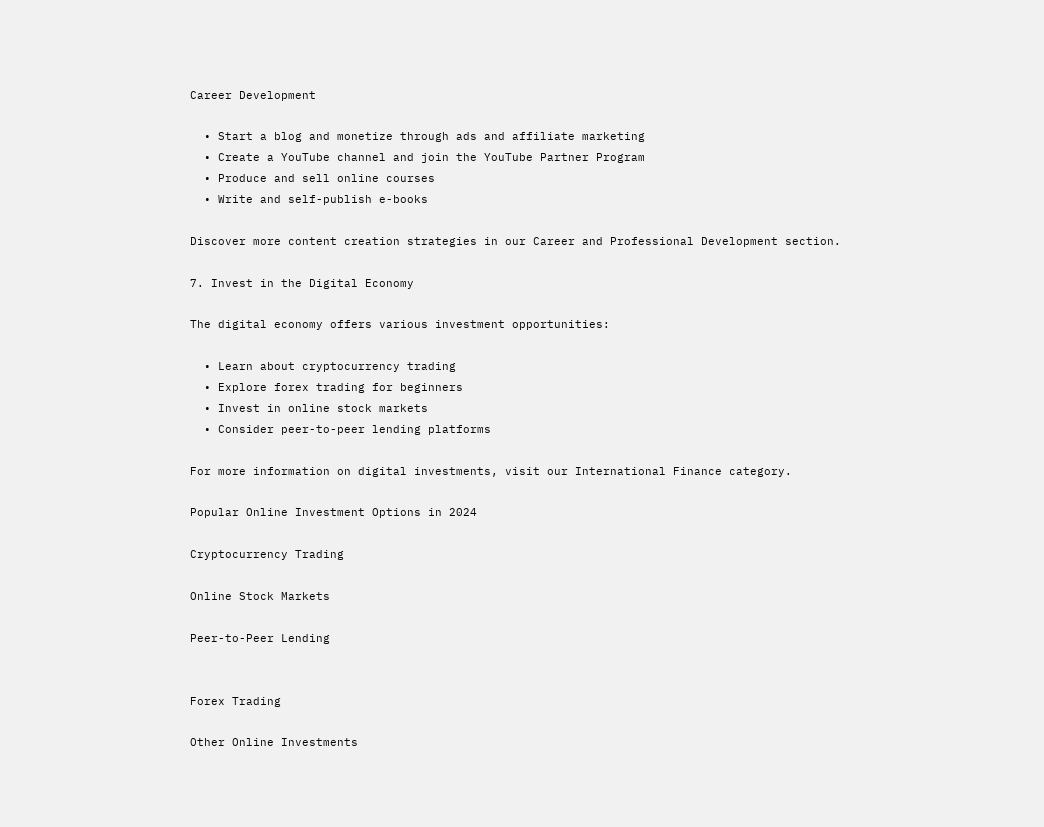Career Development

  • Start a blog and monetize through ads and affiliate marketing
  • Create a YouTube channel and join the YouTube Partner Program
  • Produce and sell online courses
  • Write and self-publish e-books

Discover more content creation strategies in our Career and Professional Development section.

7. Invest in the Digital Economy

The digital economy offers various investment opportunities:

  • Learn about cryptocurrency trading
  • Explore forex trading for beginners
  • Invest in online stock markets
  • Consider peer-to-peer lending platforms

For more information on digital investments, visit our International Finance category.

Popular Online Investment Options in 2024

Cryptocurrency Trading

Online Stock Markets

Peer-to-Peer Lending


Forex Trading

Other Online Investments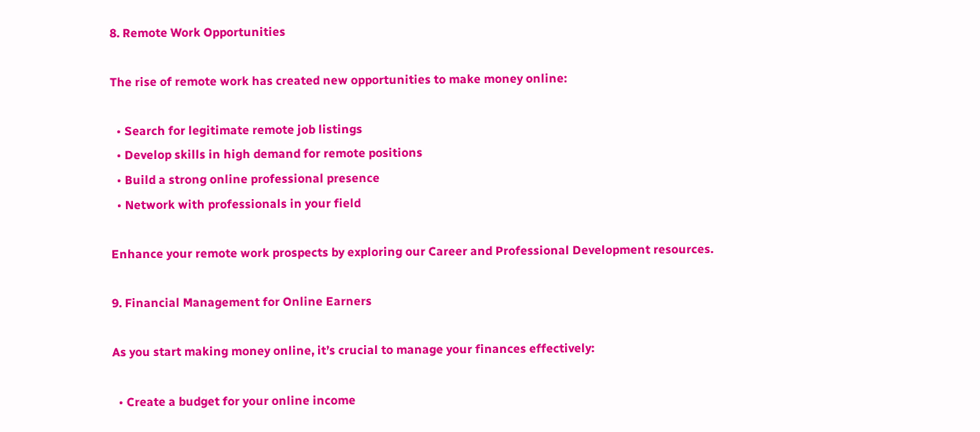8. Remote Work Opportunities

The rise of remote work has created new opportunities to make money online:

  • Search for legitimate remote job listings
  • Develop skills in high demand for remote positions
  • Build a strong online professional presence
  • Network with professionals in your field

Enhance your remote work prospects by exploring our Career and Professional Development resources.

9. Financial Management for Online Earners

As you start making money online, it’s crucial to manage your finances effectively:

  • Create a budget for your online income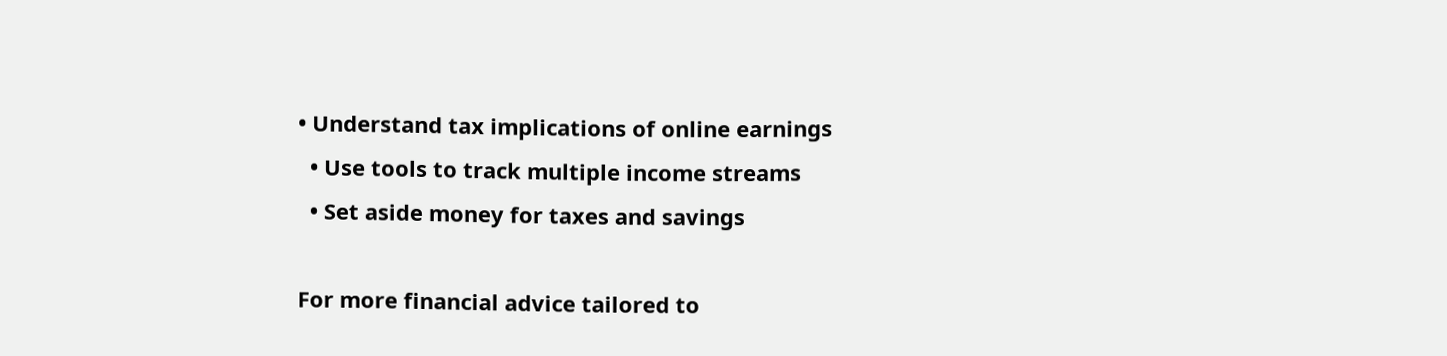• Understand tax implications of online earnings
  • Use tools to track multiple income streams
  • Set aside money for taxes and savings

For more financial advice tailored to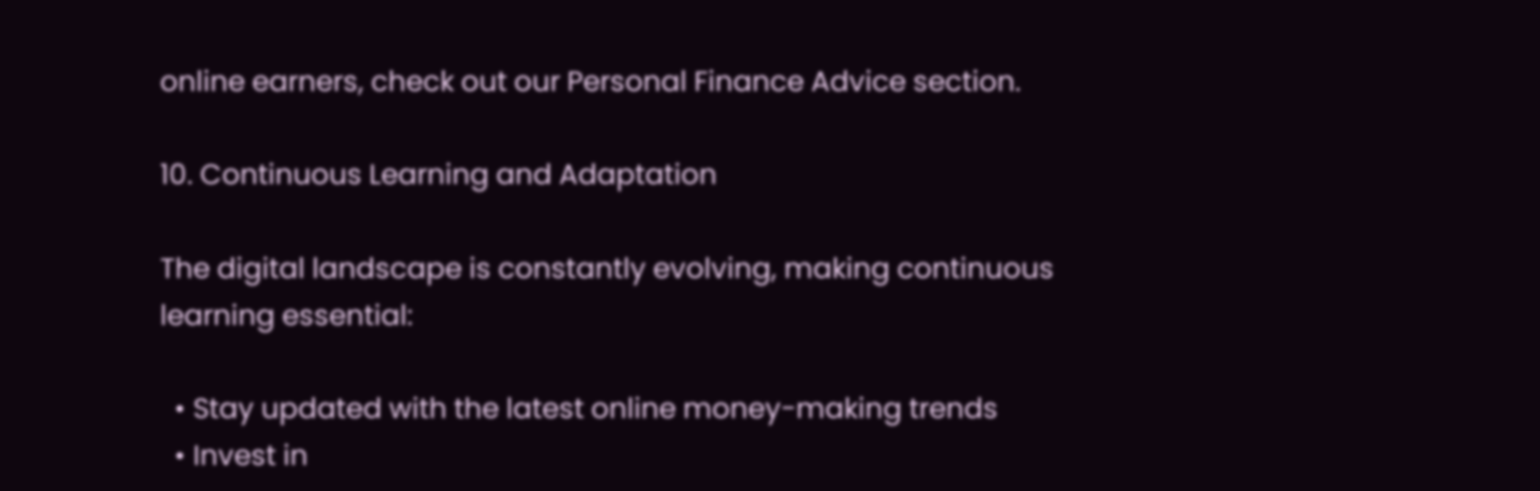online earners, check out our Personal Finance Advice section.

10. Continuous Learning and Adaptation

The digital landscape is constantly evolving, making continuous learning essential:

  • Stay updated with the latest online money-making trends
  • Invest in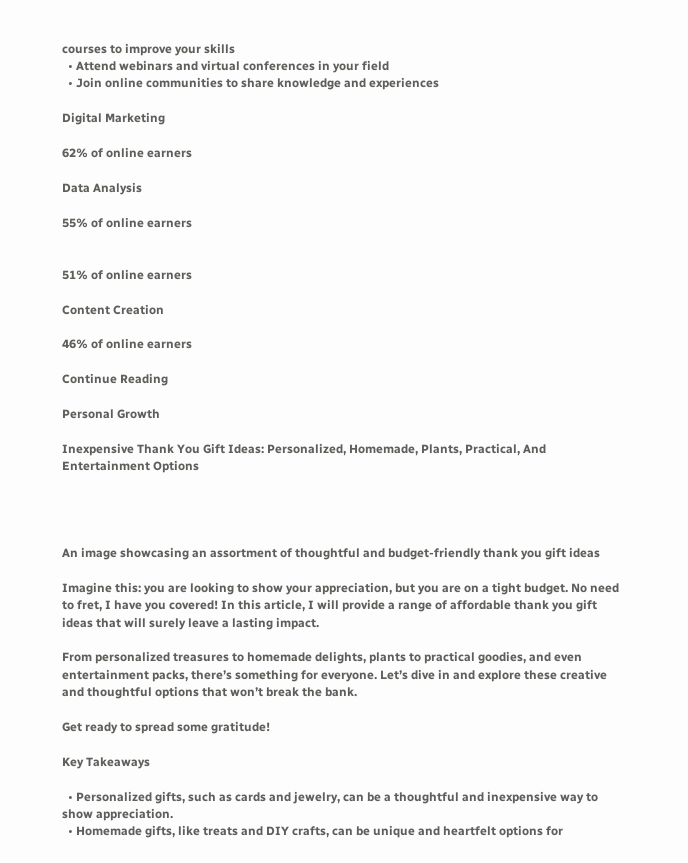courses to improve your skills
  • Attend webinars and virtual conferences in your field
  • Join online communities to share knowledge and experiences

Digital Marketing

62% of online earners

Data Analysis

55% of online earners


51% of online earners

Content Creation

46% of online earners

Continue Reading

Personal Growth

Inexpensive Thank You Gift Ideas: Personalized, Homemade, Plants, Practical, And Entertainment Options




An image showcasing an assortment of thoughtful and budget-friendly thank you gift ideas

Imagine this: you are looking to show your appreciation, but you are on a tight budget. No need to fret, I have you covered! In this article, I will provide a range of affordable thank you gift ideas that will surely leave a lasting impact.

From personalized treasures to homemade delights, plants to practical goodies, and even entertainment packs, there’s something for everyone. Let’s dive in and explore these creative and thoughtful options that won’t break the bank.

Get ready to spread some gratitude!

Key Takeaways

  • Personalized gifts, such as cards and jewelry, can be a thoughtful and inexpensive way to show appreciation.
  • Homemade gifts, like treats and DIY crafts, can be unique and heartfelt options for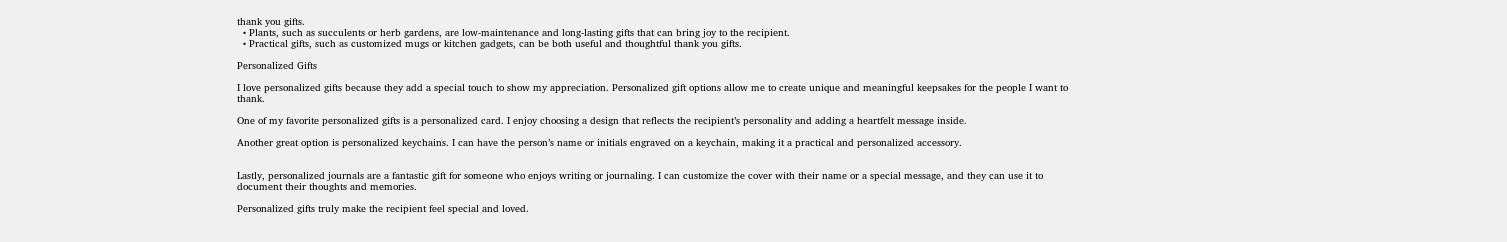thank you gifts.
  • Plants, such as succulents or herb gardens, are low-maintenance and long-lasting gifts that can bring joy to the recipient.
  • Practical gifts, such as customized mugs or kitchen gadgets, can be both useful and thoughtful thank you gifts.

Personalized Gifts

I love personalized gifts because they add a special touch to show my appreciation. Personalized gift options allow me to create unique and meaningful keepsakes for the people I want to thank.

One of my favorite personalized gifts is a personalized card. I enjoy choosing a design that reflects the recipient’s personality and adding a heartfelt message inside.

Another great option is personalized keychains. I can have the person’s name or initials engraved on a keychain, making it a practical and personalized accessory.


Lastly, personalized journals are a fantastic gift for someone who enjoys writing or journaling. I can customize the cover with their name or a special message, and they can use it to document their thoughts and memories.

Personalized gifts truly make the recipient feel special and loved.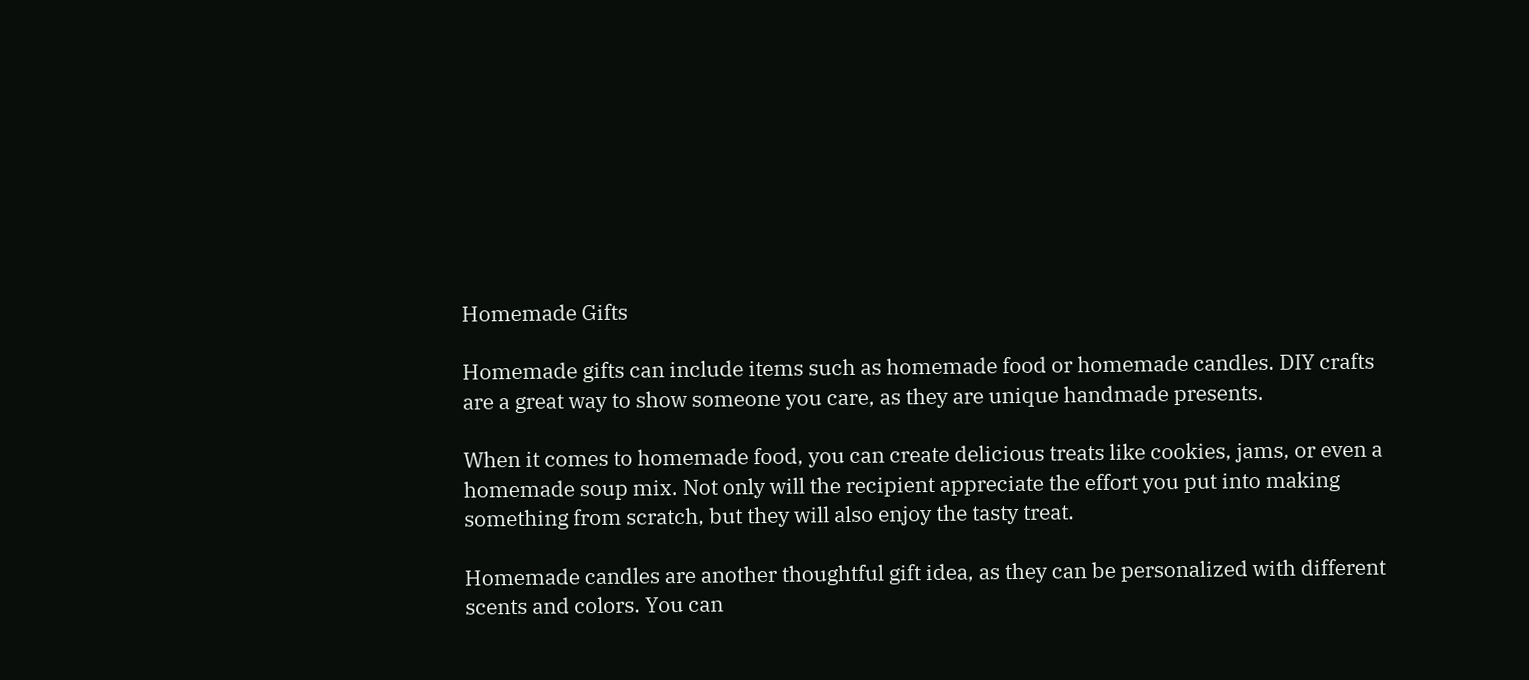Homemade Gifts

Homemade gifts can include items such as homemade food or homemade candles. DIY crafts are a great way to show someone you care, as they are unique handmade presents.

When it comes to homemade food, you can create delicious treats like cookies, jams, or even a homemade soup mix. Not only will the recipient appreciate the effort you put into making something from scratch, but they will also enjoy the tasty treat.

Homemade candles are another thoughtful gift idea, as they can be personalized with different scents and colors. You can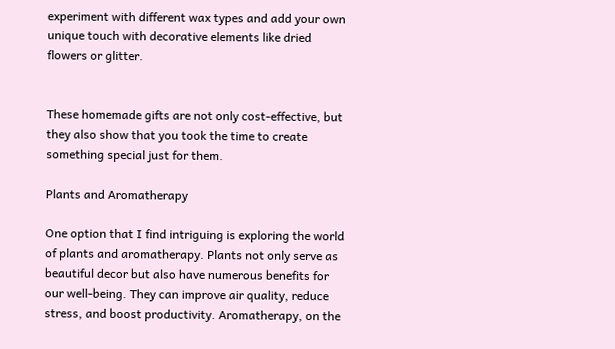experiment with different wax types and add your own unique touch with decorative elements like dried flowers or glitter.


These homemade gifts are not only cost-effective, but they also show that you took the time to create something special just for them.

Plants and Aromatherapy

One option that I find intriguing is exploring the world of plants and aromatherapy. Plants not only serve as beautiful decor but also have numerous benefits for our well-being. They can improve air quality, reduce stress, and boost productivity. Aromatherapy, on the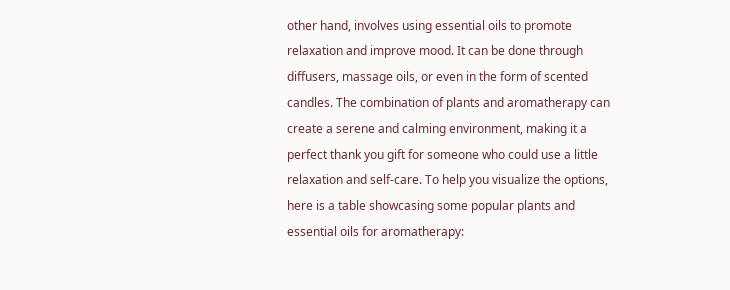other hand, involves using essential oils to promote relaxation and improve mood. It can be done through diffusers, massage oils, or even in the form of scented candles. The combination of plants and aromatherapy can create a serene and calming environment, making it a perfect thank you gift for someone who could use a little relaxation and self-care. To help you visualize the options, here is a table showcasing some popular plants and essential oils for aromatherapy: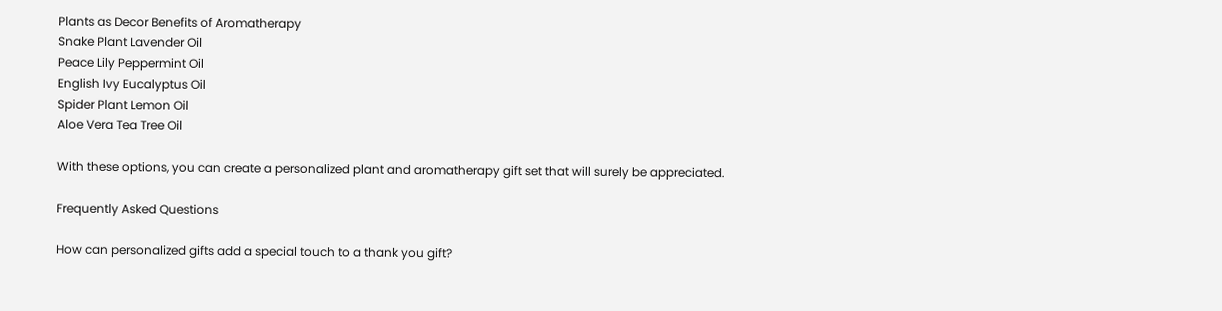Plants as Decor Benefits of Aromatherapy
Snake Plant Lavender Oil
Peace Lily Peppermint Oil
English Ivy Eucalyptus Oil
Spider Plant Lemon Oil
Aloe Vera Tea Tree Oil

With these options, you can create a personalized plant and aromatherapy gift set that will surely be appreciated.

Frequently Asked Questions

How can personalized gifts add a special touch to a thank you gift?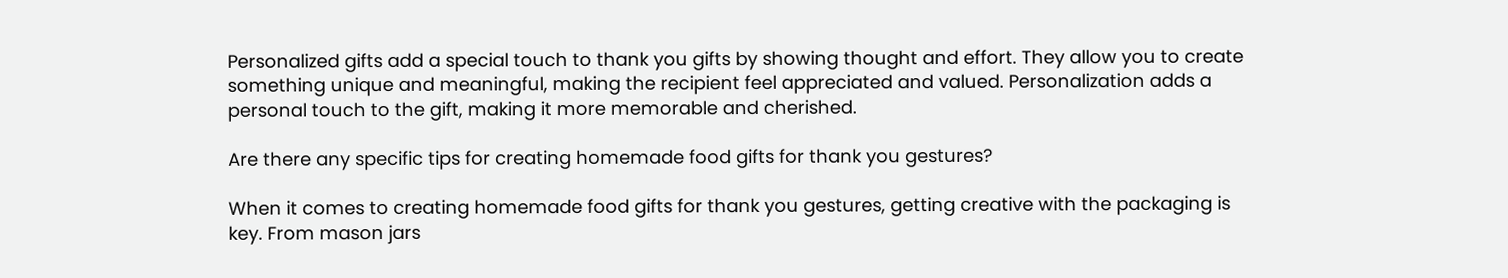Personalized gifts add a special touch to thank you gifts by showing thought and effort. They allow you to create something unique and meaningful, making the recipient feel appreciated and valued. Personalization adds a personal touch to the gift, making it more memorable and cherished.

Are there any specific tips for creating homemade food gifts for thank you gestures?

When it comes to creating homemade food gifts for thank you gestures, getting creative with the packaging is key. From mason jars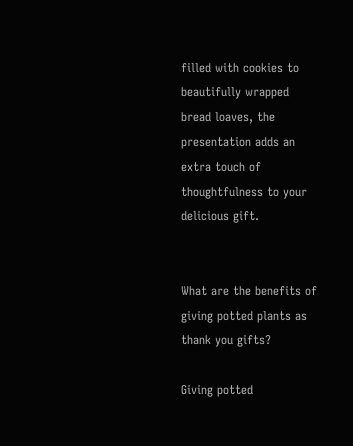filled with cookies to beautifully wrapped bread loaves, the presentation adds an extra touch of thoughtfulness to your delicious gift.


What are the benefits of giving potted plants as thank you gifts?

Giving potted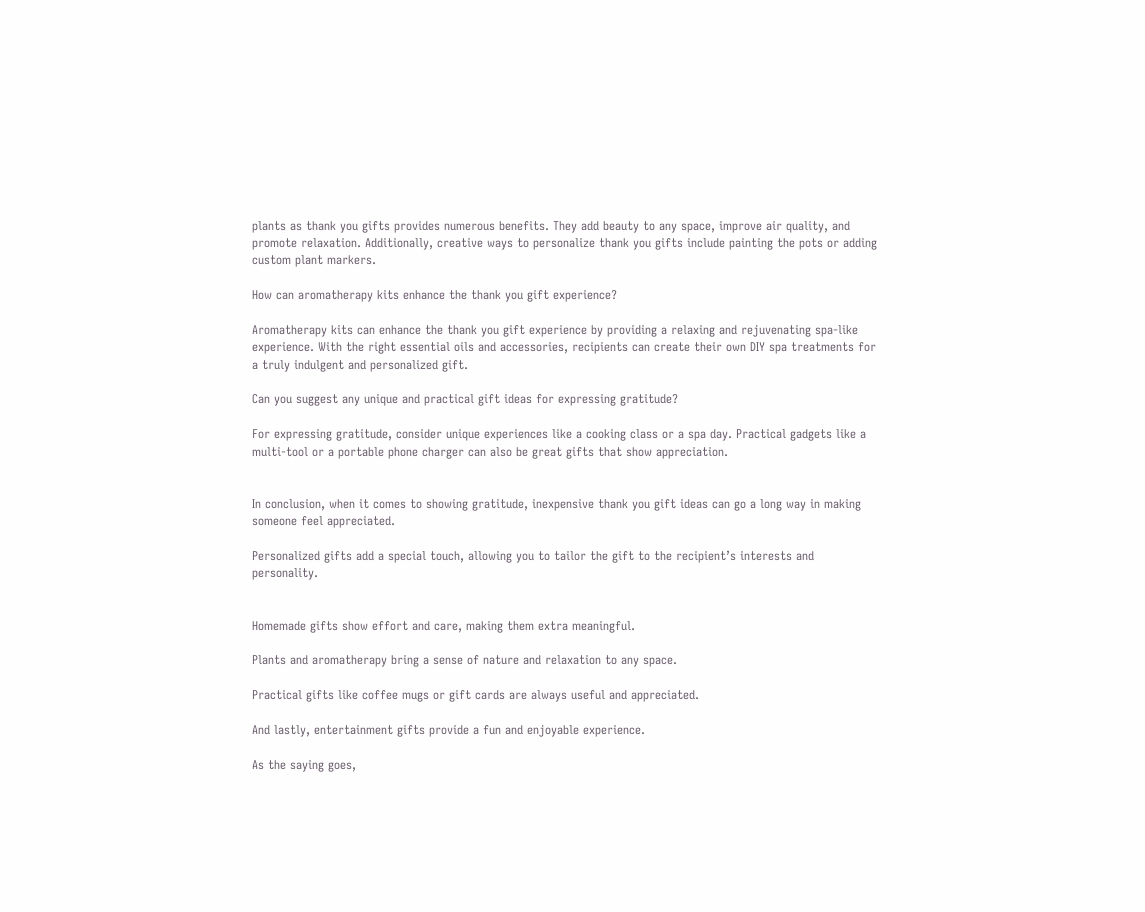plants as thank you gifts provides numerous benefits. They add beauty to any space, improve air quality, and promote relaxation. Additionally, creative ways to personalize thank you gifts include painting the pots or adding custom plant markers.

How can aromatherapy kits enhance the thank you gift experience?

Aromatherapy kits can enhance the thank you gift experience by providing a relaxing and rejuvenating spa-like experience. With the right essential oils and accessories, recipients can create their own DIY spa treatments for a truly indulgent and personalized gift.

Can you suggest any unique and practical gift ideas for expressing gratitude?

For expressing gratitude, consider unique experiences like a cooking class or a spa day. Practical gadgets like a multi-tool or a portable phone charger can also be great gifts that show appreciation.


In conclusion, when it comes to showing gratitude, inexpensive thank you gift ideas can go a long way in making someone feel appreciated.

Personalized gifts add a special touch, allowing you to tailor the gift to the recipient’s interests and personality.


Homemade gifts show effort and care, making them extra meaningful.

Plants and aromatherapy bring a sense of nature and relaxation to any space.

Practical gifts like coffee mugs or gift cards are always useful and appreciated.

And lastly, entertainment gifts provide a fun and enjoyable experience.

As the saying goes,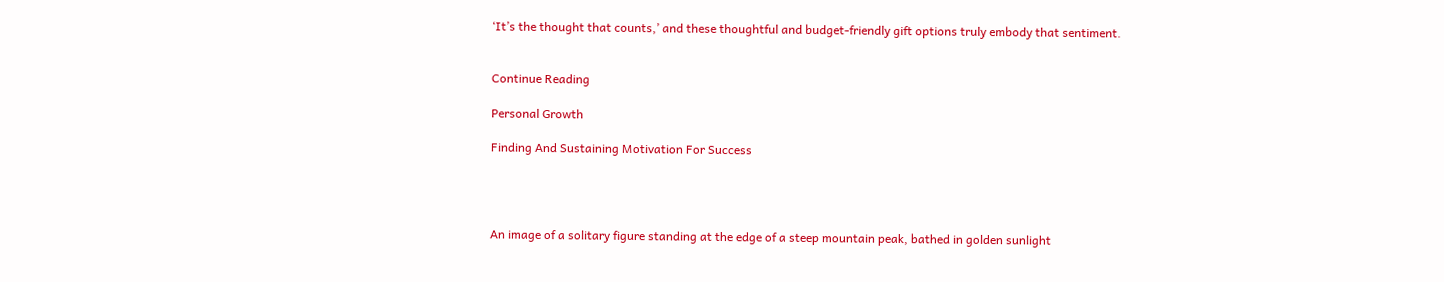‘It’s the thought that counts,’ and these thoughtful and budget-friendly gift options truly embody that sentiment.


Continue Reading

Personal Growth

Finding And Sustaining Motivation For Success




An image of a solitary figure standing at the edge of a steep mountain peak, bathed in golden sunlight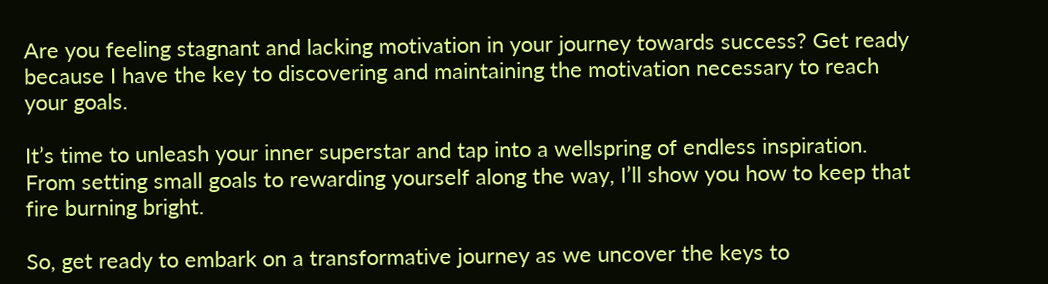Are you feeling stagnant and lacking motivation in your journey towards success? Get ready because I have the key to discovering and maintaining the motivation necessary to reach your goals.

It’s time to unleash your inner superstar and tap into a wellspring of endless inspiration. From setting small goals to rewarding yourself along the way, I’ll show you how to keep that fire burning bright.

So, get ready to embark on a transformative journey as we uncover the keys to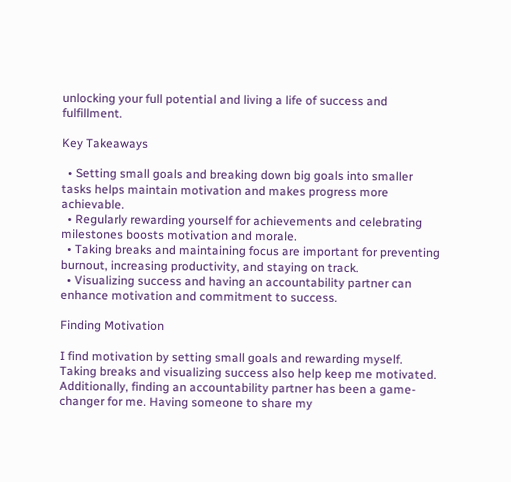unlocking your full potential and living a life of success and fulfillment.

Key Takeaways

  • Setting small goals and breaking down big goals into smaller tasks helps maintain motivation and makes progress more achievable.
  • Regularly rewarding yourself for achievements and celebrating milestones boosts motivation and morale.
  • Taking breaks and maintaining focus are important for preventing burnout, increasing productivity, and staying on track.
  • Visualizing success and having an accountability partner can enhance motivation and commitment to success.

Finding Motivation

I find motivation by setting small goals and rewarding myself. Taking breaks and visualizing success also help keep me motivated. Additionally, finding an accountability partner has been a game-changer for me. Having someone to share my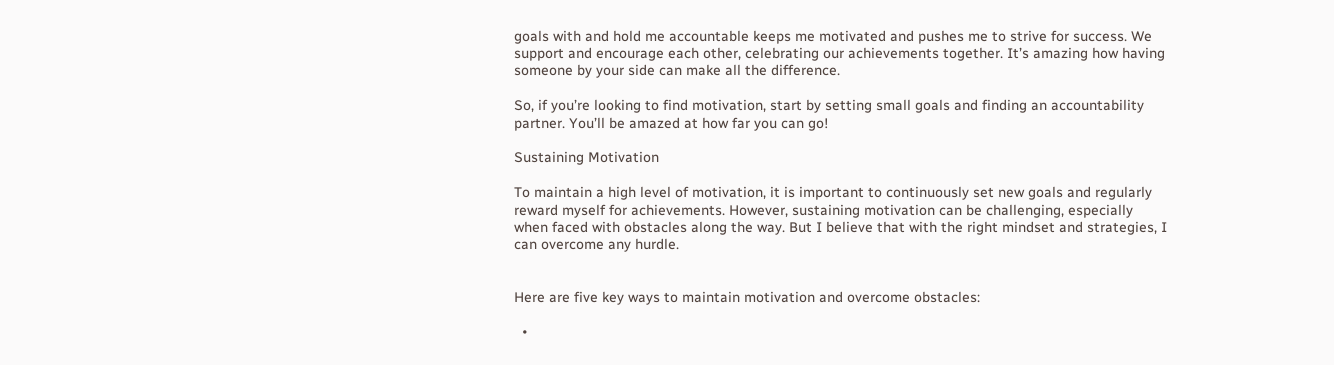goals with and hold me accountable keeps me motivated and pushes me to strive for success. We support and encourage each other, celebrating our achievements together. It’s amazing how having someone by your side can make all the difference.

So, if you’re looking to find motivation, start by setting small goals and finding an accountability partner. You’ll be amazed at how far you can go!

Sustaining Motivation

To maintain a high level of motivation, it is important to continuously set new goals and regularly reward myself for achievements. However, sustaining motivation can be challenging, especially when faced with obstacles along the way. But I believe that with the right mindset and strategies, I can overcome any hurdle.


Here are five key ways to maintain motivation and overcome obstacles:

  •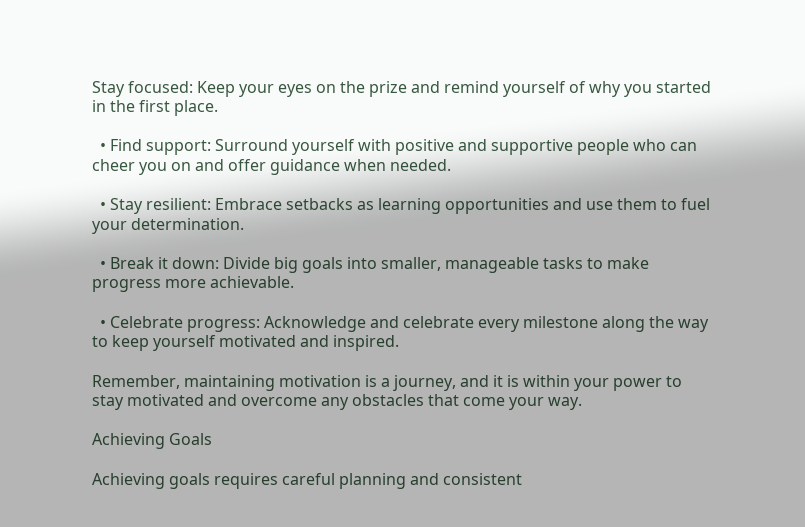Stay focused: Keep your eyes on the prize and remind yourself of why you started in the first place.

  • Find support: Surround yourself with positive and supportive people who can cheer you on and offer guidance when needed.

  • Stay resilient: Embrace setbacks as learning opportunities and use them to fuel your determination.

  • Break it down: Divide big goals into smaller, manageable tasks to make progress more achievable.

  • Celebrate progress: Acknowledge and celebrate every milestone along the way to keep yourself motivated and inspired.

Remember, maintaining motivation is a journey, and it is within your power to stay motivated and overcome any obstacles that come your way.

Achieving Goals

Achieving goals requires careful planning and consistent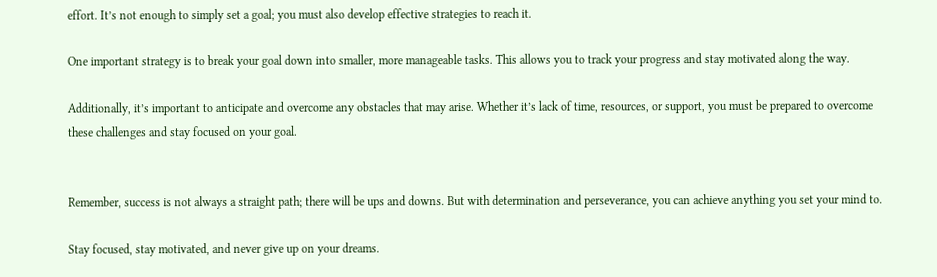effort. It’s not enough to simply set a goal; you must also develop effective strategies to reach it.

One important strategy is to break your goal down into smaller, more manageable tasks. This allows you to track your progress and stay motivated along the way.

Additionally, it’s important to anticipate and overcome any obstacles that may arise. Whether it’s lack of time, resources, or support, you must be prepared to overcome these challenges and stay focused on your goal.


Remember, success is not always a straight path; there will be ups and downs. But with determination and perseverance, you can achieve anything you set your mind to.

Stay focused, stay motivated, and never give up on your dreams.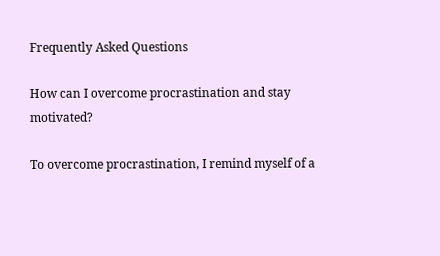Frequently Asked Questions

How can I overcome procrastination and stay motivated?

To overcome procrastination, I remind myself of a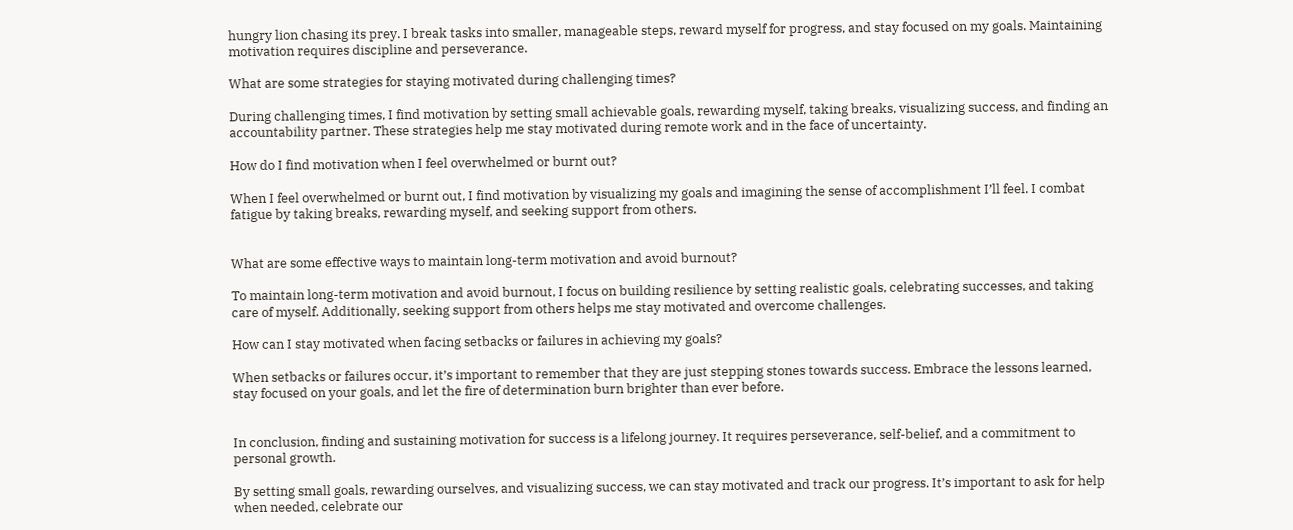hungry lion chasing its prey. I break tasks into smaller, manageable steps, reward myself for progress, and stay focused on my goals. Maintaining motivation requires discipline and perseverance.

What are some strategies for staying motivated during challenging times?

During challenging times, I find motivation by setting small achievable goals, rewarding myself, taking breaks, visualizing success, and finding an accountability partner. These strategies help me stay motivated during remote work and in the face of uncertainty.

How do I find motivation when I feel overwhelmed or burnt out?

When I feel overwhelmed or burnt out, I find motivation by visualizing my goals and imagining the sense of accomplishment I’ll feel. I combat fatigue by taking breaks, rewarding myself, and seeking support from others.


What are some effective ways to maintain long-term motivation and avoid burnout?

To maintain long-term motivation and avoid burnout, I focus on building resilience by setting realistic goals, celebrating successes, and taking care of myself. Additionally, seeking support from others helps me stay motivated and overcome challenges.

How can I stay motivated when facing setbacks or failures in achieving my goals?

When setbacks or failures occur, it’s important to remember that they are just stepping stones towards success. Embrace the lessons learned, stay focused on your goals, and let the fire of determination burn brighter than ever before.


In conclusion, finding and sustaining motivation for success is a lifelong journey. It requires perseverance, self-belief, and a commitment to personal growth.

By setting small goals, rewarding ourselves, and visualizing success, we can stay motivated and track our progress. It’s important to ask for help when needed, celebrate our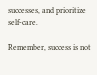successes, and prioritize self-care.

Remember, success is not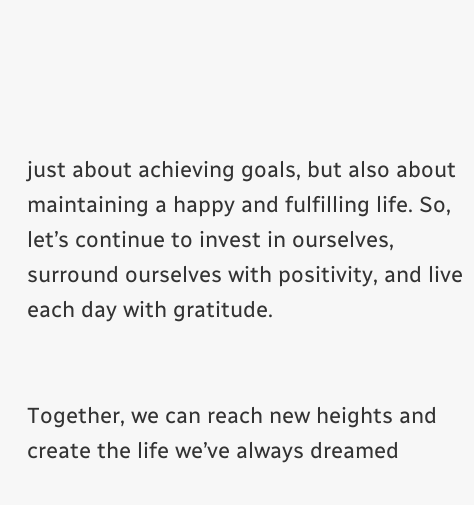just about achieving goals, but also about maintaining a happy and fulfilling life. So, let’s continue to invest in ourselves, surround ourselves with positivity, and live each day with gratitude.


Together, we can reach new heights and create the life we’ve always dreamed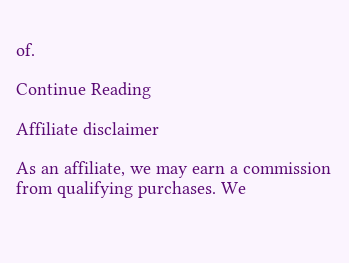of.

Continue Reading

Affiliate disclaimer

As an affiliate, we may earn a commission from qualifying purchases. We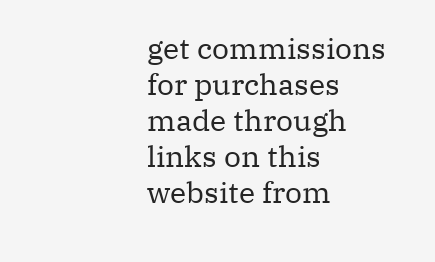get commissions for purchases made through links on this website from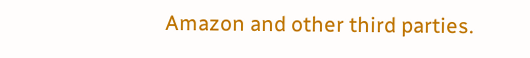Amazon and other third parties.